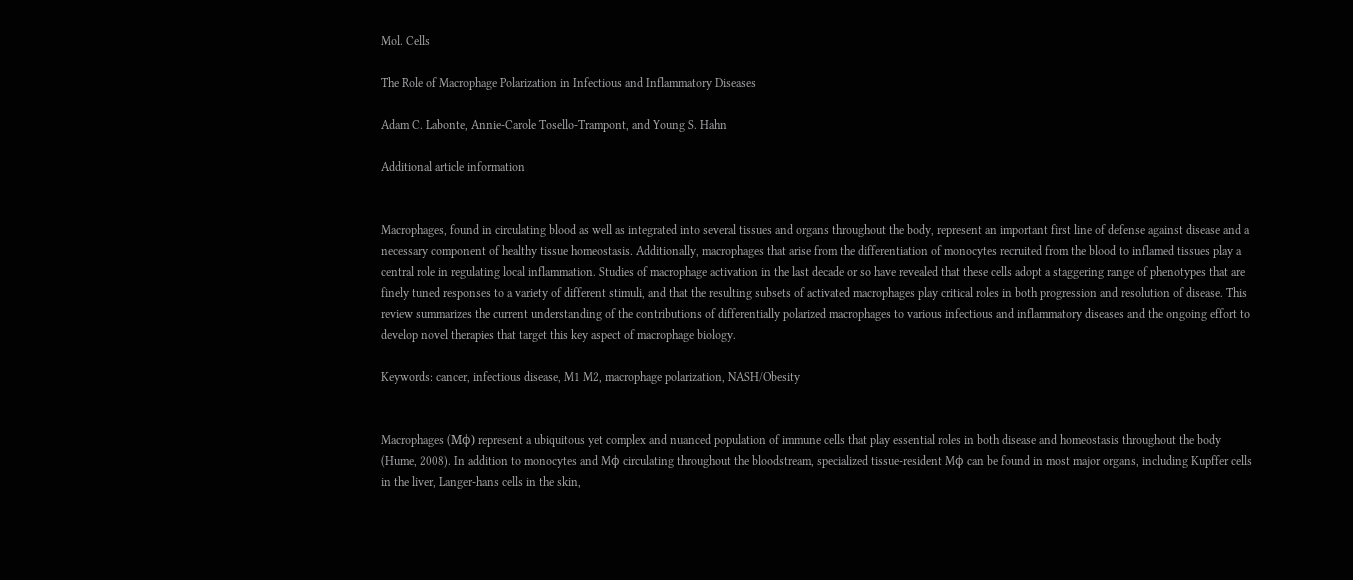Mol. Cells

The Role of Macrophage Polarization in Infectious and Inflammatory Diseases

Adam C. Labonte, Annie-Carole Tosello-Trampont, and Young S. Hahn

Additional article information


Macrophages, found in circulating blood as well as integrated into several tissues and organs throughout the body, represent an important first line of defense against disease and a necessary component of healthy tissue homeostasis. Additionally, macrophages that arise from the differentiation of monocytes recruited from the blood to inflamed tissues play a central role in regulating local inflammation. Studies of macrophage activation in the last decade or so have revealed that these cells adopt a staggering range of phenotypes that are finely tuned responses to a variety of different stimuli, and that the resulting subsets of activated macrophages play critical roles in both progression and resolution of disease. This review summarizes the current understanding of the contributions of differentially polarized macrophages to various infectious and inflammatory diseases and the ongoing effort to develop novel therapies that target this key aspect of macrophage biology.

Keywords: cancer, infectious disease, M1 M2, macrophage polarization, NASH/Obesity


Macrophages (Mϕ) represent a ubiquitous yet complex and nuanced population of immune cells that play essential roles in both disease and homeostasis throughout the body (Hume, 2008). In addition to monocytes and Mϕ circulating throughout the bloodstream, specialized tissue-resident Mϕ can be found in most major organs, including Kupffer cells in the liver, Langer-hans cells in the skin,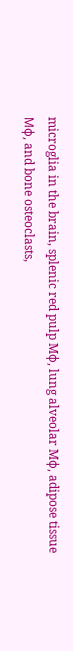microglia in the brain, splenic red pulp Mϕ, lung alveolar Mϕ, adipose tissue Mϕ, and bone osteoclasts,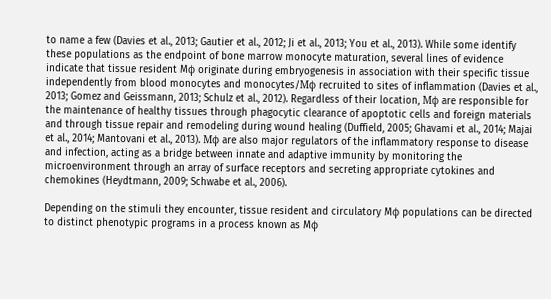to name a few (Davies et al., 2013; Gautier et al., 2012; Ji et al., 2013; You et al., 2013). While some identify these populations as the endpoint of bone marrow monocyte maturation, several lines of evidence indicate that tissue resident Mϕ originate during embryogenesis in association with their specific tissue independently from blood monocytes and monocytes/Mϕ recruited to sites of inflammation (Davies et al., 2013; Gomez and Geissmann, 2013; Schulz et al., 2012). Regardless of their location, Mϕ are responsible for the maintenance of healthy tissues through phagocytic clearance of apoptotic cells and foreign materials and through tissue repair and remodeling during wound healing (Duffield, 2005; Ghavami et al., 2014; Majai et al., 2014; Mantovani et al., 2013). Mϕ are also major regulators of the inflammatory response to disease and infection, acting as a bridge between innate and adaptive immunity by monitoring the microenvironment through an array of surface receptors and secreting appropriate cytokines and chemokines (Heydtmann, 2009; Schwabe et al., 2006).

Depending on the stimuli they encounter, tissue resident and circulatory Mϕ populations can be directed to distinct phenotypic programs in a process known as Mϕ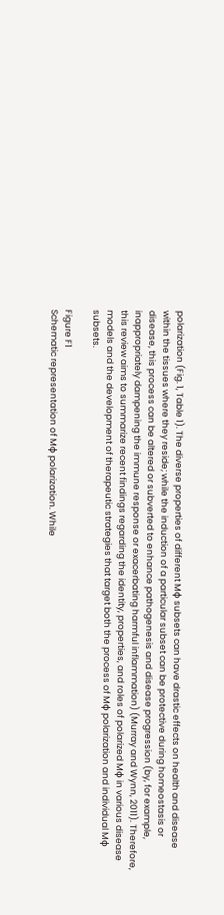polarization (Fig. 1, Table 1). The diverse properties of different Mϕ subsets can have drastic effects on health and disease within the tissues where they reside; while the induction of a particular subset can be protective during homeostasis or disease, this process can be altered or subverted to enhance pathogenesis and disease progression (by, for example, inappropriately dampening the immune response or exacerbating harmful inflammation) (Murray and Wynn, 2011). Therefore, this review aims to summarize recent findings regarding the identity, properties, and roles of polarized Mϕ in various disease models and the development of therapeutic strategies that target both the process of Mϕ polarization and individual Mϕ subsets.

Figure F1
Schematic representation of Mϕ polarization. While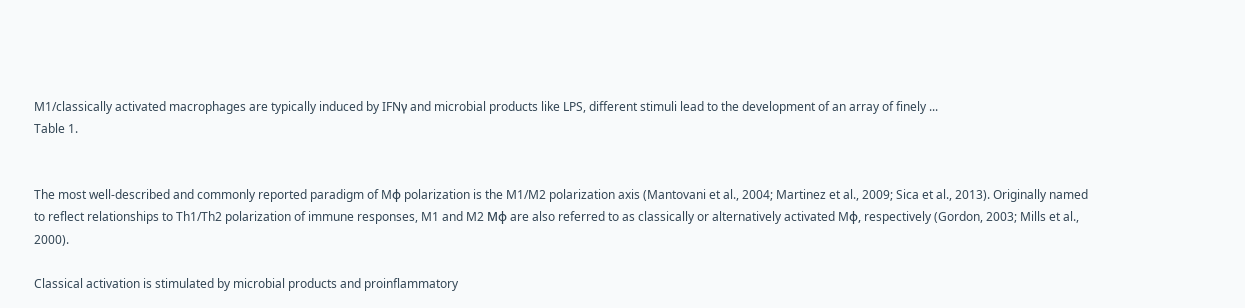M1/classically activated macrophages are typically induced by IFNγ and microbial products like LPS, different stimuli lead to the development of an array of finely ...
Table 1.


The most well-described and commonly reported paradigm of Mϕ polarization is the M1/M2 polarization axis (Mantovani et al., 2004; Martinez et al., 2009; Sica et al., 2013). Originally named to reflect relationships to Th1/Th2 polarization of immune responses, M1 and M2 Mϕ are also referred to as classically or alternatively activated Mϕ, respectively (Gordon, 2003; Mills et al., 2000).

Classical activation is stimulated by microbial products and proinflammatory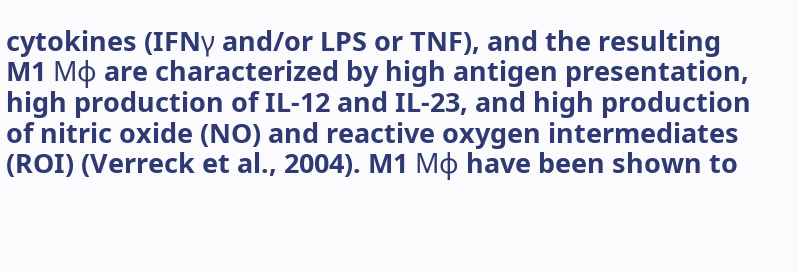cytokines (IFNγ and/or LPS or TNF), and the resulting M1 Mϕ are characterized by high antigen presentation, high production of IL-12 and IL-23, and high production of nitric oxide (NO) and reactive oxygen intermediates (ROI) (Verreck et al., 2004). M1 Mϕ have been shown to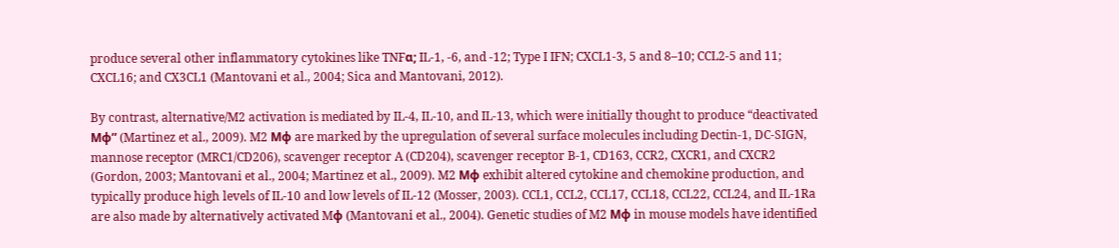produce several other inflammatory cytokines like TNFα; IL-1, -6, and -12; Type I IFN; CXCL1-3, 5 and 8–10; CCL2-5 and 11; CXCL16; and CX3CL1 (Mantovani et al., 2004; Sica and Mantovani, 2012).

By contrast, alternative/M2 activation is mediated by IL-4, IL-10, and IL-13, which were initially thought to produce “deactivated Mϕ” (Martinez et al., 2009). M2 Mϕ are marked by the upregulation of several surface molecules including Dectin-1, DC-SIGN, mannose receptor (MRC1/CD206), scavenger receptor A (CD204), scavenger receptor B-1, CD163, CCR2, CXCR1, and CXCR2 (Gordon, 2003; Mantovani et al., 2004; Martinez et al., 2009). M2 Mϕ exhibit altered cytokine and chemokine production, and typically produce high levels of IL-10 and low levels of IL-12 (Mosser, 2003). CCL1, CCL2, CCL17, CCL18, CCL22, CCL24, and IL-1Ra are also made by alternatively activated Mϕ (Mantovani et al., 2004). Genetic studies of M2 Mϕ in mouse models have identified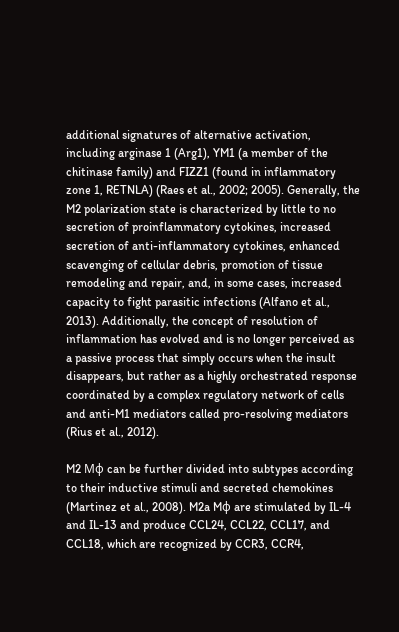additional signatures of alternative activation, including arginase 1 (Arg1), YM1 (a member of the chitinase family) and FIZZ1 (found in inflammatory zone 1, RETNLA) (Raes et al., 2002; 2005). Generally, the M2 polarization state is characterized by little to no secretion of proinflammatory cytokines, increased secretion of anti-inflammatory cytokines, enhanced scavenging of cellular debris, promotion of tissue remodeling and repair, and, in some cases, increased capacity to fight parasitic infections (Alfano et al., 2013). Additionally, the concept of resolution of inflammation has evolved and is no longer perceived as a passive process that simply occurs when the insult disappears, but rather as a highly orchestrated response coordinated by a complex regulatory network of cells and anti-M1 mediators called pro-resolving mediators (Rius et al., 2012).

M2 Mϕ can be further divided into subtypes according to their inductive stimuli and secreted chemokines (Martinez et al., 2008). M2a Mϕ are stimulated by IL-4 and IL-13 and produce CCL24, CCL22, CCL17, and CCL18, which are recognized by CCR3, CCR4,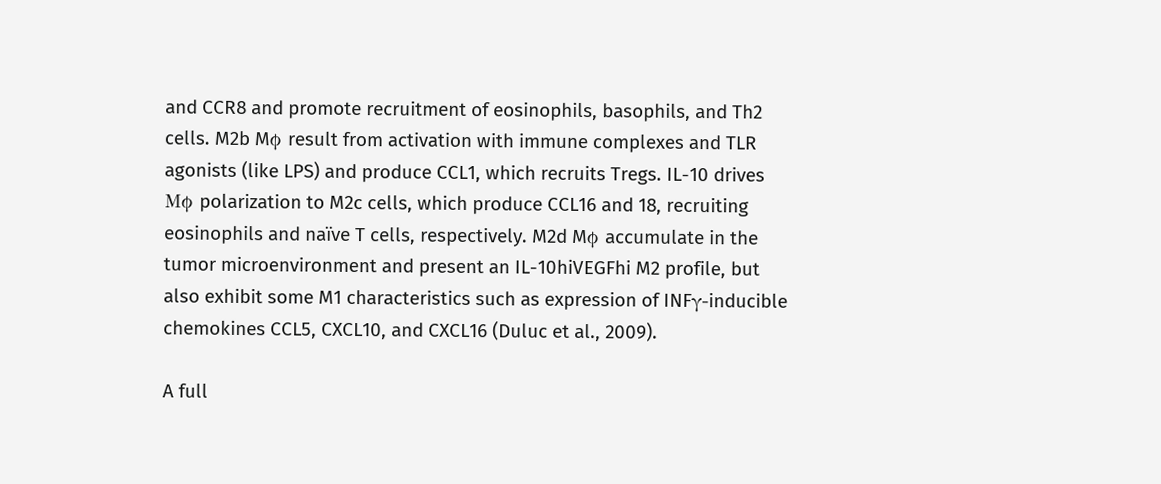and CCR8 and promote recruitment of eosinophils, basophils, and Th2 cells. M2b Mϕ result from activation with immune complexes and TLR agonists (like LPS) and produce CCL1, which recruits Tregs. IL-10 drives Mϕ polarization to M2c cells, which produce CCL16 and 18, recruiting eosinophils and naïve T cells, respectively. M2d Mϕ accumulate in the tumor microenvironment and present an IL-10hiVEGFhi M2 profile, but also exhibit some M1 characteristics such as expression of INFγ-inducible chemokines CCL5, CXCL10, and CXCL16 (Duluc et al., 2009).

A full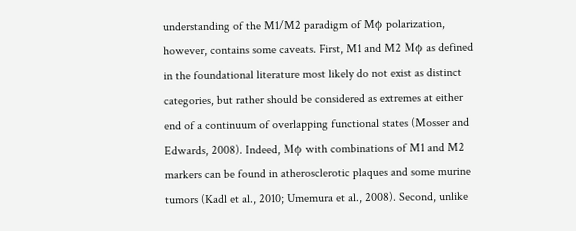understanding of the M1/M2 paradigm of Mϕ polarization, however, contains some caveats. First, M1 and M2 Mϕ as defined in the foundational literature most likely do not exist as distinct categories, but rather should be considered as extremes at either end of a continuum of overlapping functional states (Mosser and Edwards, 2008). Indeed, Mϕ with combinations of M1 and M2 markers can be found in atherosclerotic plaques and some murine tumors (Kadl et al., 2010; Umemura et al., 2008). Second, unlike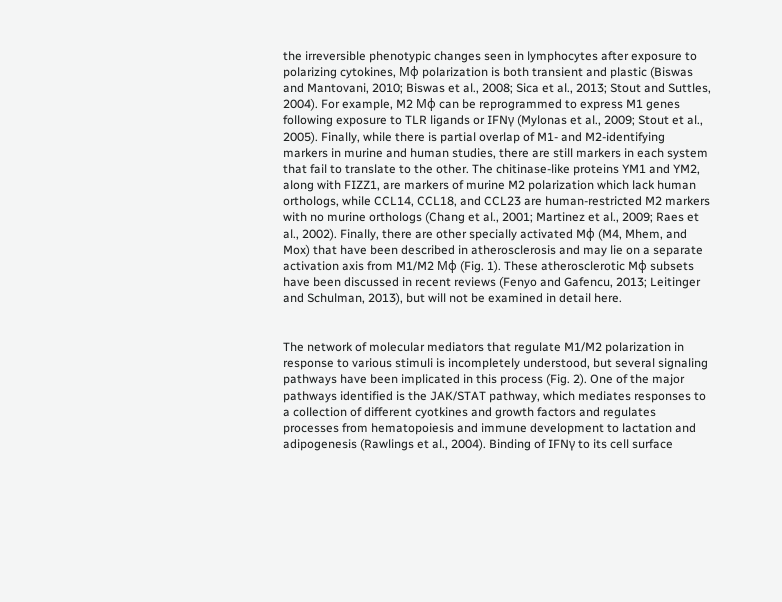the irreversible phenotypic changes seen in lymphocytes after exposure to polarizing cytokines, Mϕ polarization is both transient and plastic (Biswas and Mantovani, 2010; Biswas et al., 2008; Sica et al., 2013; Stout and Suttles, 2004). For example, M2 Mϕ can be reprogrammed to express M1 genes following exposure to TLR ligands or IFNγ (Mylonas et al., 2009; Stout et al., 2005). Finally, while there is partial overlap of M1- and M2-identifying markers in murine and human studies, there are still markers in each system that fail to translate to the other. The chitinase-like proteins YM1 and YM2, along with FIZZ1, are markers of murine M2 polarization which lack human orthologs, while CCL14, CCL18, and CCL23 are human-restricted M2 markers with no murine orthologs (Chang et al., 2001; Martinez et al., 2009; Raes et al., 2002). Finally, there are other specially activated Mϕ (M4, Mhem, and Mox) that have been described in atherosclerosis and may lie on a separate activation axis from M1/M2 Mϕ (Fig. 1). These atherosclerotic Mϕ subsets have been discussed in recent reviews (Fenyo and Gafencu, 2013; Leitinger and Schulman, 2013), but will not be examined in detail here.


The network of molecular mediators that regulate M1/M2 polarization in response to various stimuli is incompletely understood, but several signaling pathways have been implicated in this process (Fig. 2). One of the major pathways identified is the JAK/STAT pathway, which mediates responses to a collection of different cyotkines and growth factors and regulates processes from hematopoiesis and immune development to lactation and adipogenesis (Rawlings et al., 2004). Binding of IFNγ to its cell surface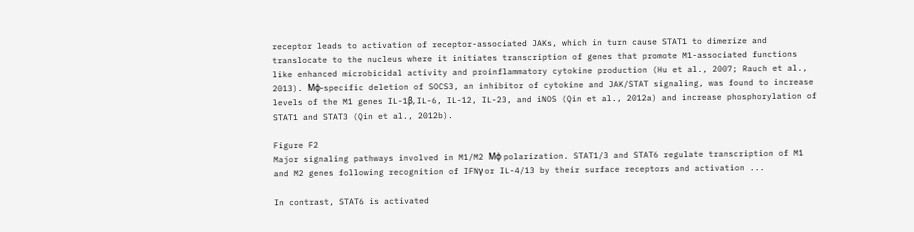receptor leads to activation of receptor-associated JAKs, which in turn cause STAT1 to dimerize and translocate to the nucleus where it initiates transcription of genes that promote M1-associated functions like enhanced microbicidal activity and proinflammatory cytokine production (Hu et al., 2007; Rauch et al., 2013). Mϕ-specific deletion of SOCS3, an inhibitor of cytokine and JAK/STAT signaling, was found to increase levels of the M1 genes IL-1β, IL-6, IL-12, IL-23, and iNOS (Qin et al., 2012a) and increase phosphorylation of STAT1 and STAT3 (Qin et al., 2012b).

Figure F2
Major signaling pathways involved in M1/M2 Mϕ polarization. STAT1/3 and STAT6 regulate transcription of M1 and M2 genes following recognition of IFNγ or IL-4/13 by their surface receptors and activation ...

In contrast, STAT6 is activated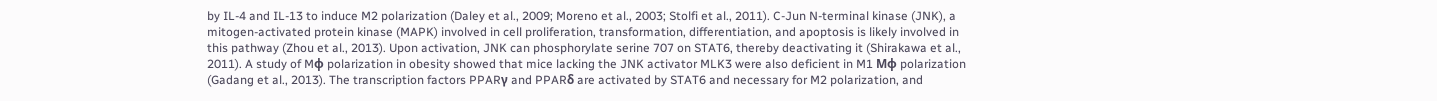by IL-4 and IL-13 to induce M2 polarization (Daley et al., 2009; Moreno et al., 2003; Stolfi et al., 2011). C-Jun N-terminal kinase (JNK), a mitogen-activated protein kinase (MAPK) involved in cell proliferation, transformation, differentiation, and apoptosis is likely involved in this pathway (Zhou et al., 2013). Upon activation, JNK can phosphorylate serine 707 on STAT6, thereby deactivating it (Shirakawa et al., 2011). A study of Mϕ polarization in obesity showed that mice lacking the JNK activator MLK3 were also deficient in M1 Mϕ polarization (Gadang et al., 2013). The transcription factors PPARγ and PPARδ are activated by STAT6 and necessary for M2 polarization, and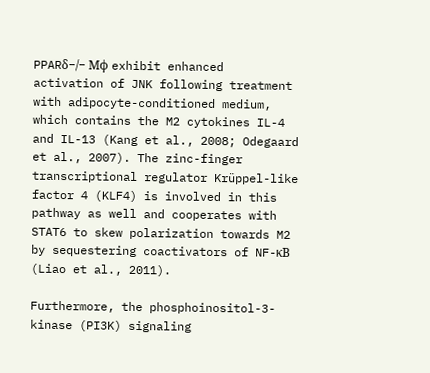PPARδ−/− Mϕ exhibit enhanced activation of JNK following treatment with adipocyte-conditioned medium, which contains the M2 cytokines IL-4 and IL-13 (Kang et al., 2008; Odegaard et al., 2007). The zinc-finger transcriptional regulator Krüppel-like factor 4 (KLF4) is involved in this pathway as well and cooperates with STAT6 to skew polarization towards M2 by sequestering coactivators of NF-κB (Liao et al., 2011).

Furthermore, the phosphoinositol-3-kinase (PI3K) signaling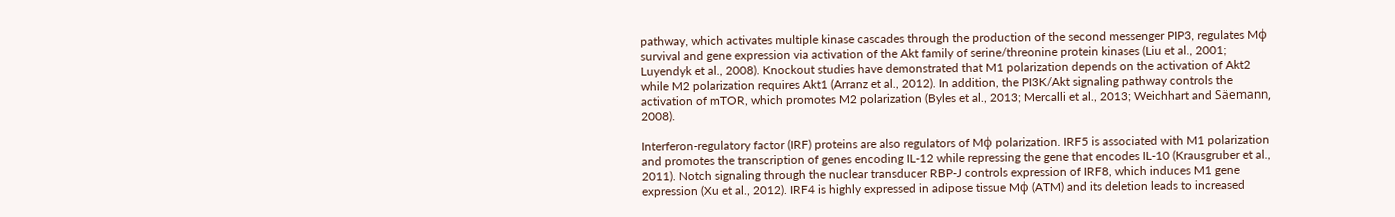pathway, which activates multiple kinase cascades through the production of the second messenger PIP3, regulates Mϕ survival and gene expression via activation of the Akt family of serine/threonine protein kinases (Liu et al., 2001; Luyendyk et al., 2008). Knockout studies have demonstrated that M1 polarization depends on the activation of Akt2 while M2 polarization requires Akt1 (Arranz et al., 2012). In addition, the PI3K/Akt signaling pathway controls the activation of mTOR, which promotes M2 polarization (Byles et al., 2013; Mercalli et al., 2013; Weichhart and Säemann, 2008).

Interferon-regulatory factor (IRF) proteins are also regulators of Mϕ polarization. IRF5 is associated with M1 polarization and promotes the transcription of genes encoding IL-12 while repressing the gene that encodes IL-10 (Krausgruber et al., 2011). Notch signaling through the nuclear transducer RBP-J controls expression of IRF8, which induces M1 gene expression (Xu et al., 2012). IRF4 is highly expressed in adipose tissue Mϕ (ATM) and its deletion leads to increased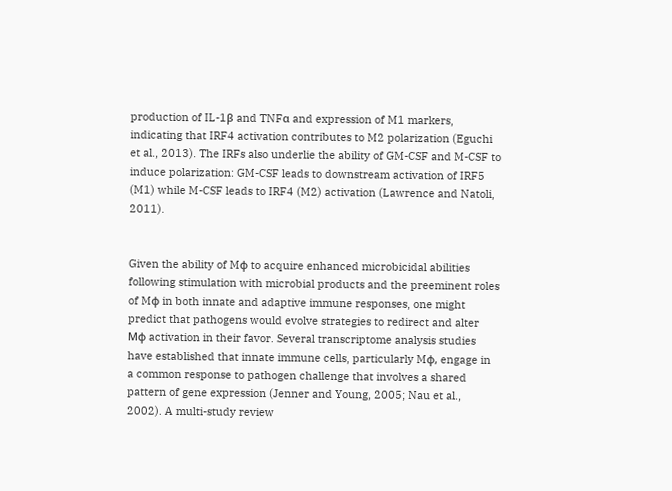production of IL-1β and TNFα and expression of M1 markers, indicating that IRF4 activation contributes to M2 polarization (Eguchi et al., 2013). The IRFs also underlie the ability of GM-CSF and M-CSF to induce polarization: GM-CSF leads to downstream activation of IRF5 (M1) while M-CSF leads to IRF4 (M2) activation (Lawrence and Natoli, 2011).


Given the ability of Mϕ to acquire enhanced microbicidal abilities following stimulation with microbial products and the preeminent roles of Mϕ in both innate and adaptive immune responses, one might predict that pathogens would evolve strategies to redirect and alter Mϕ activation in their favor. Several transcriptome analysis studies have established that innate immune cells, particularly Mϕ, engage in a common response to pathogen challenge that involves a shared pattern of gene expression (Jenner and Young, 2005; Nau et al., 2002). A multi-study review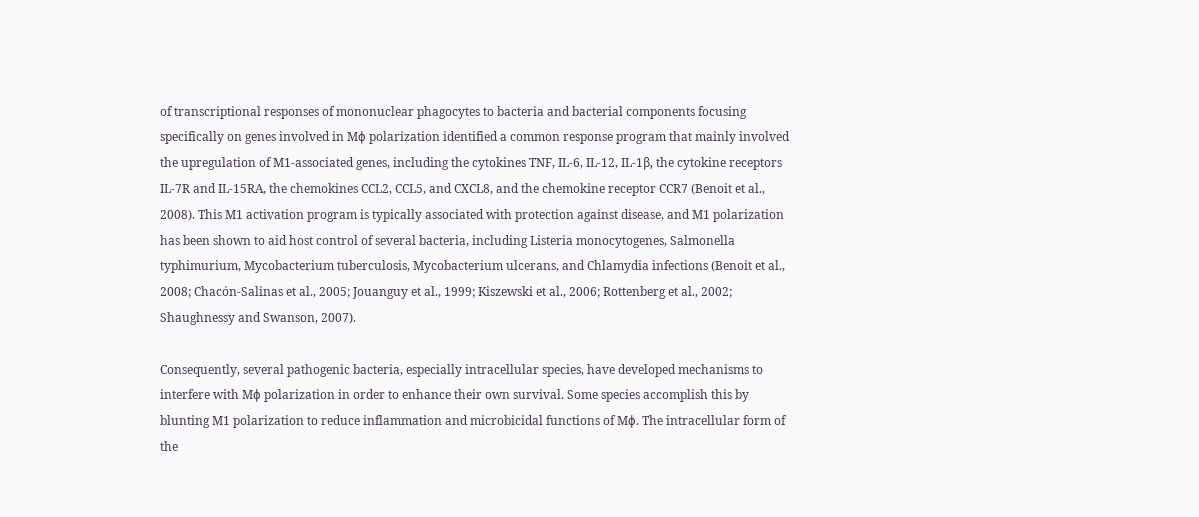of transcriptional responses of mononuclear phagocytes to bacteria and bacterial components focusing specifically on genes involved in Mϕ polarization identified a common response program that mainly involved the upregulation of M1-associated genes, including the cytokines TNF, IL-6, IL-12, IL-1β, the cytokine receptors IL-7R and IL-15RA, the chemokines CCL2, CCL5, and CXCL8, and the chemokine receptor CCR7 (Benoit et al., 2008). This M1 activation program is typically associated with protection against disease, and M1 polarization has been shown to aid host control of several bacteria, including Listeria monocytogenes, Salmonella typhimurium, Mycobacterium tuberculosis, Mycobacterium ulcerans, and Chlamydia infections (Benoit et al., 2008; Chacón-Salinas et al., 2005; Jouanguy et al., 1999; Kiszewski et al., 2006; Rottenberg et al., 2002; Shaughnessy and Swanson, 2007).

Consequently, several pathogenic bacteria, especially intracellular species, have developed mechanisms to interfere with Mϕ polarization in order to enhance their own survival. Some species accomplish this by blunting M1 polarization to reduce inflammation and microbicidal functions of Mϕ. The intracellular form of the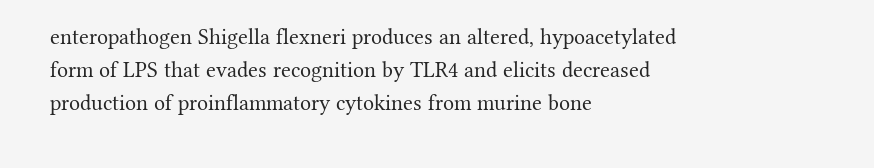enteropathogen Shigella flexneri produces an altered, hypoacetylated form of LPS that evades recognition by TLR4 and elicits decreased production of proinflammatory cytokines from murine bone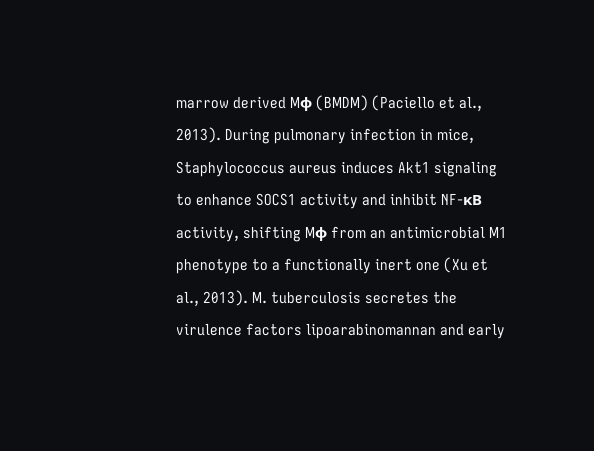marrow derived Mϕ (BMDM) (Paciello et al., 2013). During pulmonary infection in mice, Staphylococcus aureus induces Akt1 signaling to enhance SOCS1 activity and inhibit NF-κB activity, shifting Mϕ from an antimicrobial M1 phenotype to a functionally inert one (Xu et al., 2013). M. tuberculosis secretes the virulence factors lipoarabinomannan and early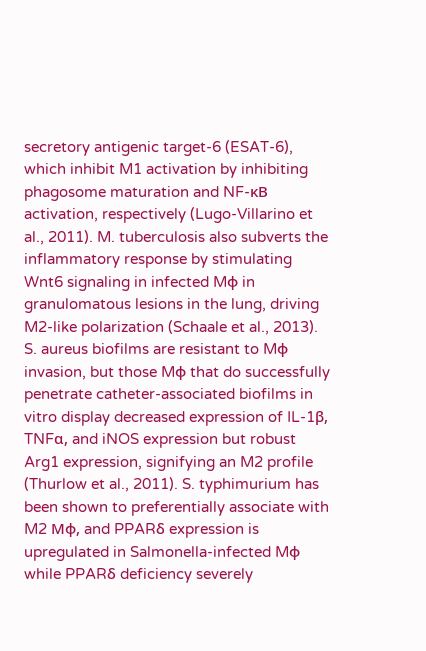secretory antigenic target-6 (ESAT-6), which inhibit M1 activation by inhibiting phagosome maturation and NF-κB activation, respectively (Lugo-Villarino et al., 2011). M. tuberculosis also subverts the inflammatory response by stimulating Wnt6 signaling in infected Mϕ in granulomatous lesions in the lung, driving M2-like polarization (Schaale et al., 2013). S. aureus biofilms are resistant to Mϕ invasion, but those Mϕ that do successfully penetrate catheter-associated biofilms in vitro display decreased expression of IL-1β, TNFα, and iNOS expression but robust Arg1 expression, signifying an M2 profile (Thurlow et al., 2011). S. typhimurium has been shown to preferentially associate with M2 Mϕ, and PPARδ expression is upregulated in Salmonella-infected Mϕ while PPARδ deficiency severely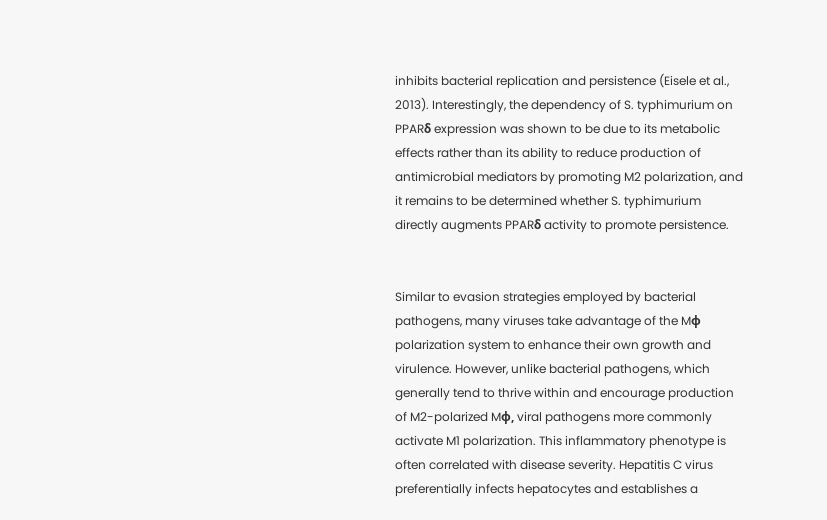inhibits bacterial replication and persistence (Eisele et al., 2013). Interestingly, the dependency of S. typhimurium on PPARδ expression was shown to be due to its metabolic effects rather than its ability to reduce production of antimicrobial mediators by promoting M2 polarization, and it remains to be determined whether S. typhimurium directly augments PPARδ activity to promote persistence.


Similar to evasion strategies employed by bacterial pathogens, many viruses take advantage of the Mϕ polarization system to enhance their own growth and virulence. However, unlike bacterial pathogens, which generally tend to thrive within and encourage production of M2-polarized Mϕ, viral pathogens more commonly activate M1 polarization. This inflammatory phenotype is often correlated with disease severity. Hepatitis C virus preferentially infects hepatocytes and establishes a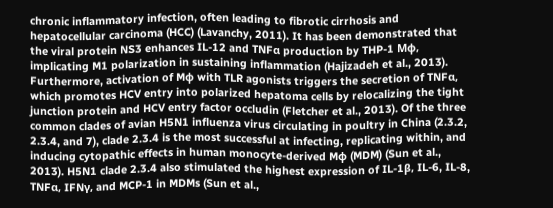chronic inflammatory infection, often leading to fibrotic cirrhosis and hepatocellular carcinoma (HCC) (Lavanchy, 2011). It has been demonstrated that the viral protein NS3 enhances IL-12 and TNFα production by THP-1 Mϕ, implicating M1 polarization in sustaining inflammation (Hajizadeh et al., 2013). Furthermore, activation of Mϕ with TLR agonists triggers the secretion of TNFα, which promotes HCV entry into polarized hepatoma cells by relocalizing the tight junction protein and HCV entry factor occludin (Fletcher et al., 2013). Of the three common clades of avian H5N1 influenza virus circulating in poultry in China (2.3.2, 2.3.4, and 7), clade 2.3.4 is the most successful at infecting, replicating within, and inducing cytopathic effects in human monocyte-derived Mϕ (MDM) (Sun et al., 2013). H5N1 clade 2.3.4 also stimulated the highest expression of IL-1β, IL-6, IL-8, TNFα, IFNγ, and MCP-1 in MDMs (Sun et al.,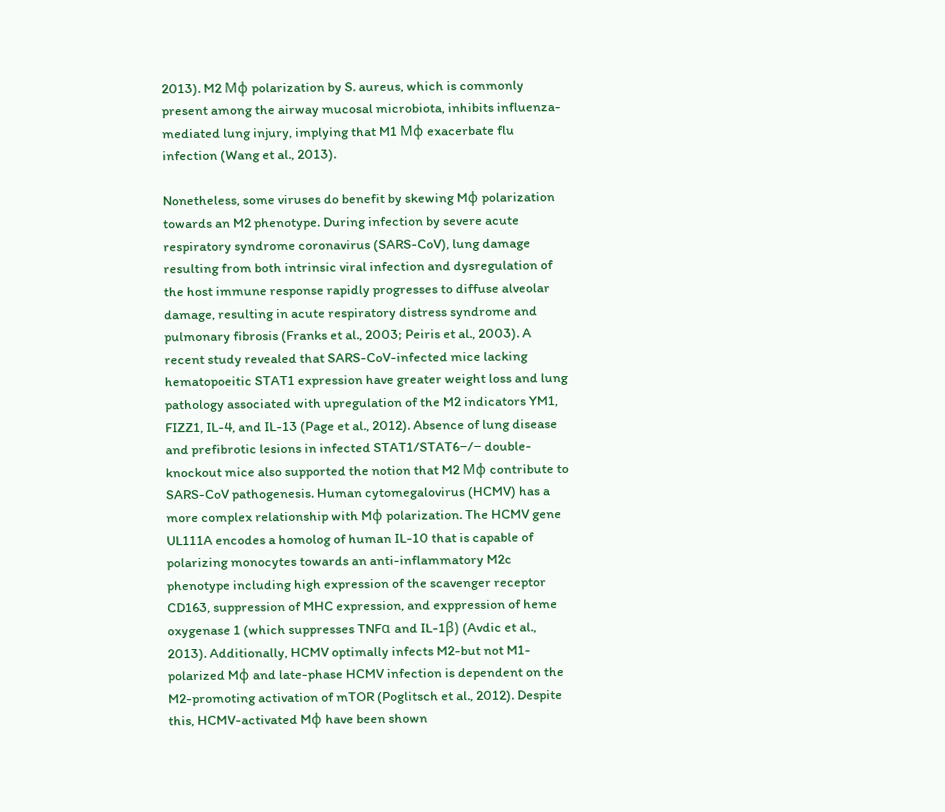2013). M2 Mϕ polarization by S. aureus, which is commonly present among the airway mucosal microbiota, inhibits influenza-mediated lung injury, implying that M1 Mϕ exacerbate flu infection (Wang et al., 2013).

Nonetheless, some viruses do benefit by skewing Mϕ polarization towards an M2 phenotype. During infection by severe acute respiratory syndrome coronavirus (SARS-CoV), lung damage resulting from both intrinsic viral infection and dysregulation of the host immune response rapidly progresses to diffuse alveolar damage, resulting in acute respiratory distress syndrome and pulmonary fibrosis (Franks et al., 2003; Peiris et al., 2003). A recent study revealed that SARS-CoV-infected mice lacking hematopoeitic STAT1 expression have greater weight loss and lung pathology associated with upregulation of the M2 indicators YM1, FIZZ1, IL-4, and IL-13 (Page et al., 2012). Absence of lung disease and prefibrotic lesions in infected STAT1/STAT6−/− double-knockout mice also supported the notion that M2 Mϕ contribute to SARS-CoV pathogenesis. Human cytomegalovirus (HCMV) has a more complex relationship with Mϕ polarization. The HCMV gene UL111A encodes a homolog of human IL-10 that is capable of polarizing monocytes towards an anti-inflammatory M2c phenotype including high expression of the scavenger receptor CD163, suppression of MHC expression, and exppression of heme oxygenase 1 (which suppresses TNFα and IL-1β) (Avdic et al., 2013). Additionally, HCMV optimally infects M2-but not M1-polarized Mϕ and late-phase HCMV infection is dependent on the M2-promoting activation of mTOR (Poglitsch et al., 2012). Despite this, HCMV-activated Mϕ have been shown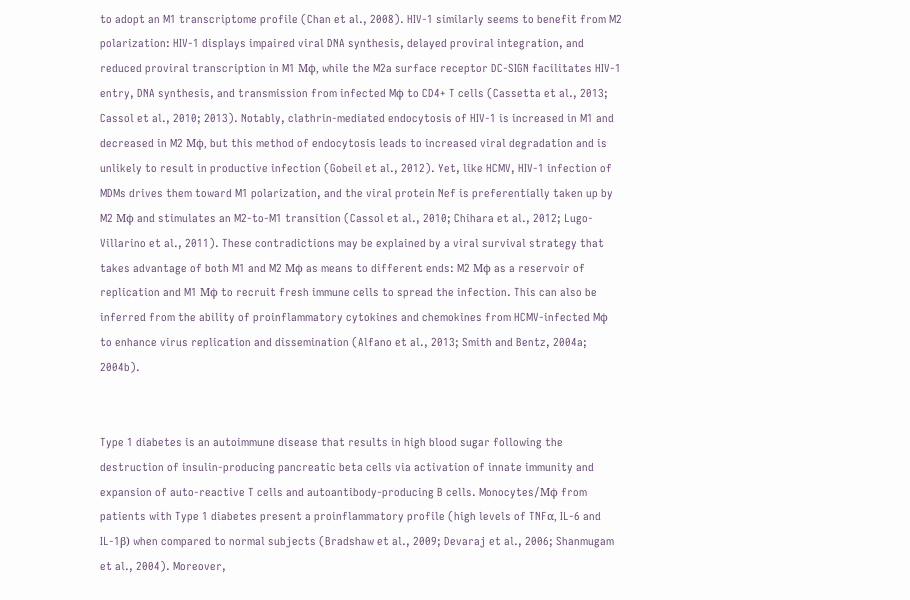to adopt an M1 transcriptome profile (Chan et al., 2008). HIV-1 similarly seems to benefit from M2 polarization: HIV-1 displays impaired viral DNA synthesis, delayed proviral integration, and reduced proviral transcription in M1 Mϕ, while the M2a surface receptor DC-SIGN facilitates HIV-1 entry, DNA synthesis, and transmission from infected Mϕ to CD4+ T cells (Cassetta et al., 2013; Cassol et al., 2010; 2013). Notably, clathrin-mediated endocytosis of HIV-1 is increased in M1 and decreased in M2 Mϕ, but this method of endocytosis leads to increased viral degradation and is unlikely to result in productive infection (Gobeil et al., 2012). Yet, like HCMV, HIV-1 infection of MDMs drives them toward M1 polarization, and the viral protein Nef is preferentially taken up by M2 Mϕ and stimulates an M2-to-M1 transition (Cassol et al., 2010; Chihara et al., 2012; Lugo-Villarino et al., 2011). These contradictions may be explained by a viral survival strategy that takes advantage of both M1 and M2 Mϕ as means to different ends: M2 Mϕ as a reservoir of replication and M1 Mϕ to recruit fresh immune cells to spread the infection. This can also be inferred from the ability of proinflammatory cytokines and chemokines from HCMV-infected Mϕ to enhance virus replication and dissemination (Alfano et al., 2013; Smith and Bentz, 2004a; 2004b).


Type 1 diabetes is an autoimmune disease that results in high blood sugar following the destruction of insulin-producing pancreatic beta cells via activation of innate immunity and expansion of auto-reactive T cells and autoantibody-producing B cells. Monocytes/Mϕ from patients with Type 1 diabetes present a proinflammatory profile (high levels of TNFα, IL-6 and IL-1β) when compared to normal subjects (Bradshaw et al., 2009; Devaraj et al., 2006; Shanmugam et al., 2004). Moreover,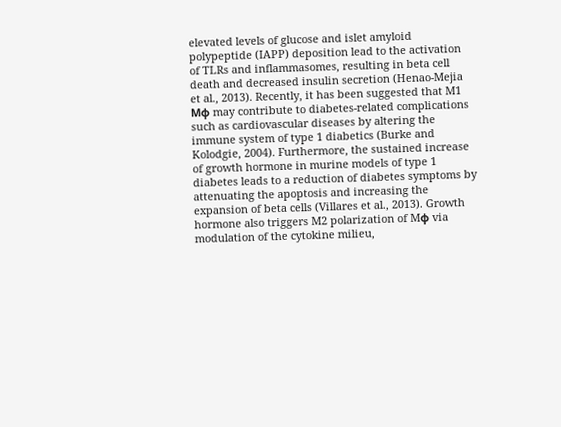elevated levels of glucose and islet amyloid polypeptide (IAPP) deposition lead to the activation of TLRs and inflammasomes, resulting in beta cell death and decreased insulin secretion (Henao-Mejia et al., 2013). Recently, it has been suggested that M1 Mϕ may contribute to diabetes-related complications such as cardiovascular diseases by altering the immune system of type 1 diabetics (Burke and Kolodgie, 2004). Furthermore, the sustained increase of growth hormone in murine models of type 1 diabetes leads to a reduction of diabetes symptoms by attenuating the apoptosis and increasing the expansion of beta cells (Villares et al., 2013). Growth hormone also triggers M2 polarization of Mϕ via modulation of the cytokine milieu,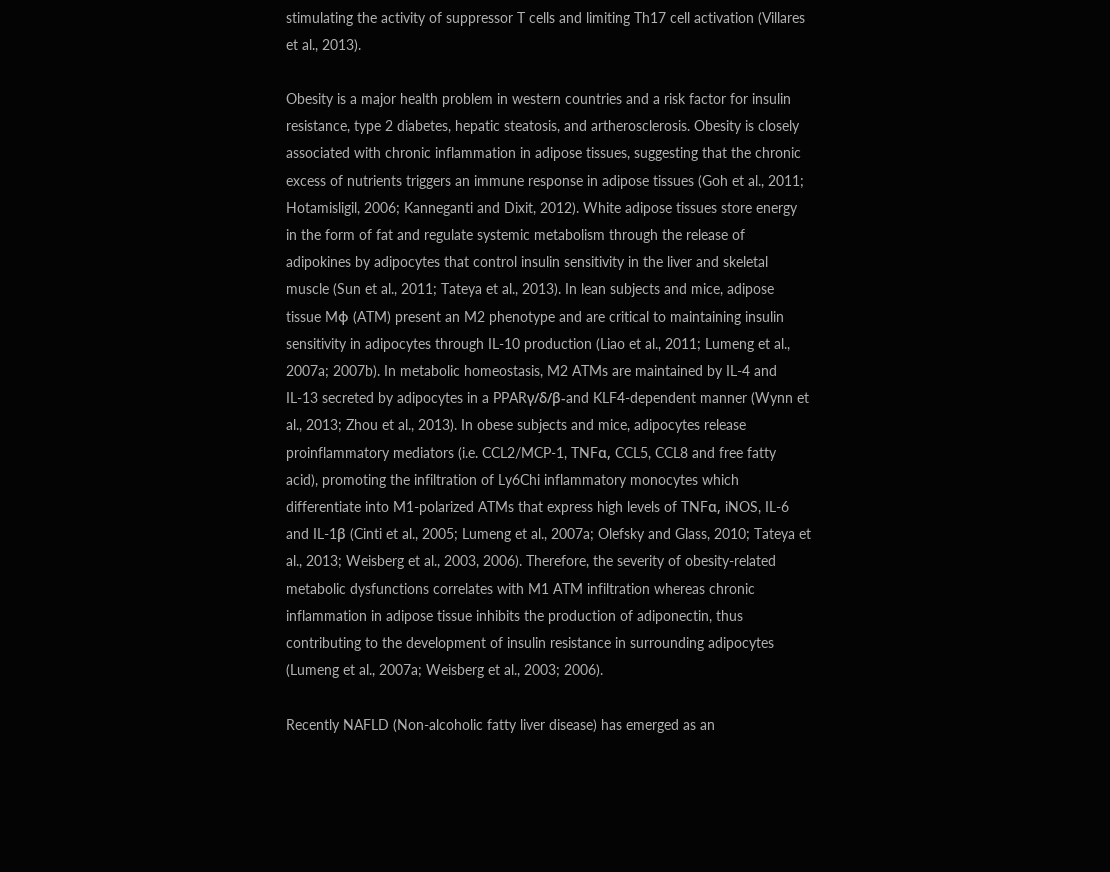stimulating the activity of suppressor T cells and limiting Th17 cell activation (Villares et al., 2013).

Obesity is a major health problem in western countries and a risk factor for insulin resistance, type 2 diabetes, hepatic steatosis, and artherosclerosis. Obesity is closely associated with chronic inflammation in adipose tissues, suggesting that the chronic excess of nutrients triggers an immune response in adipose tissues (Goh et al., 2011; Hotamisligil, 2006; Kanneganti and Dixit, 2012). White adipose tissues store energy in the form of fat and regulate systemic metabolism through the release of adipokines by adipocytes that control insulin sensitivity in the liver and skeletal muscle (Sun et al., 2011; Tateya et al., 2013). In lean subjects and mice, adipose tissue Mϕ (ATM) present an M2 phenotype and are critical to maintaining insulin sensitivity in adipocytes through IL-10 production (Liao et al., 2011; Lumeng et al., 2007a; 2007b). In metabolic homeostasis, M2 ATMs are maintained by IL-4 and IL-13 secreted by adipocytes in a PPARγ/δ/β-and KLF4-dependent manner (Wynn et al., 2013; Zhou et al., 2013). In obese subjects and mice, adipocytes release proinflammatory mediators (i.e. CCL2/MCP-1, TNFα, CCL5, CCL8 and free fatty acid), promoting the infiltration of Ly6Chi inflammatory monocytes which differentiate into M1-polarized ATMs that express high levels of TNFα, iNOS, IL-6 and IL-1β (Cinti et al., 2005; Lumeng et al., 2007a; Olefsky and Glass, 2010; Tateya et al., 2013; Weisberg et al., 2003, 2006). Therefore, the severity of obesity-related metabolic dysfunctions correlates with M1 ATM infiltration whereas chronic inflammation in adipose tissue inhibits the production of adiponectin, thus contributing to the development of insulin resistance in surrounding adipocytes (Lumeng et al., 2007a; Weisberg et al., 2003; 2006).

Recently NAFLD (Non-alcoholic fatty liver disease) has emerged as an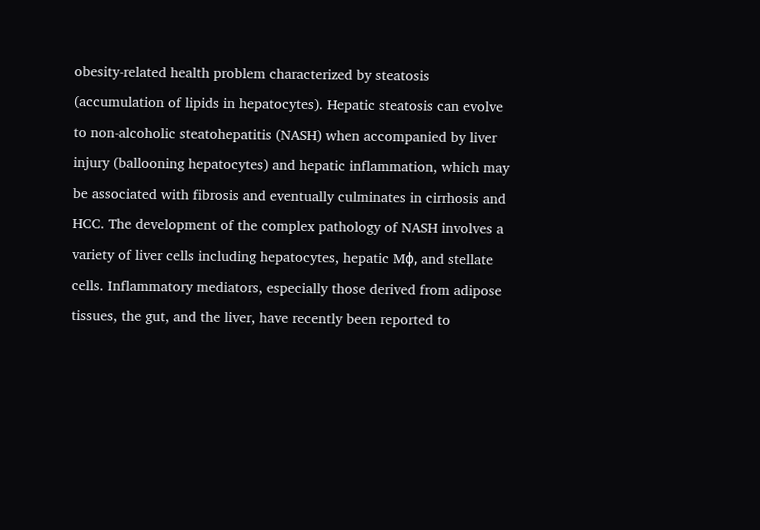obesity-related health problem characterized by steatosis (accumulation of lipids in hepatocytes). Hepatic steatosis can evolve to non-alcoholic steatohepatitis (NASH) when accompanied by liver injury (ballooning hepatocytes) and hepatic inflammation, which may be associated with fibrosis and eventually culminates in cirrhosis and HCC. The development of the complex pathology of NASH involves a variety of liver cells including hepatocytes, hepatic Mϕ, and stellate cells. Inflammatory mediators, especially those derived from adipose tissues, the gut, and the liver, have recently been reported to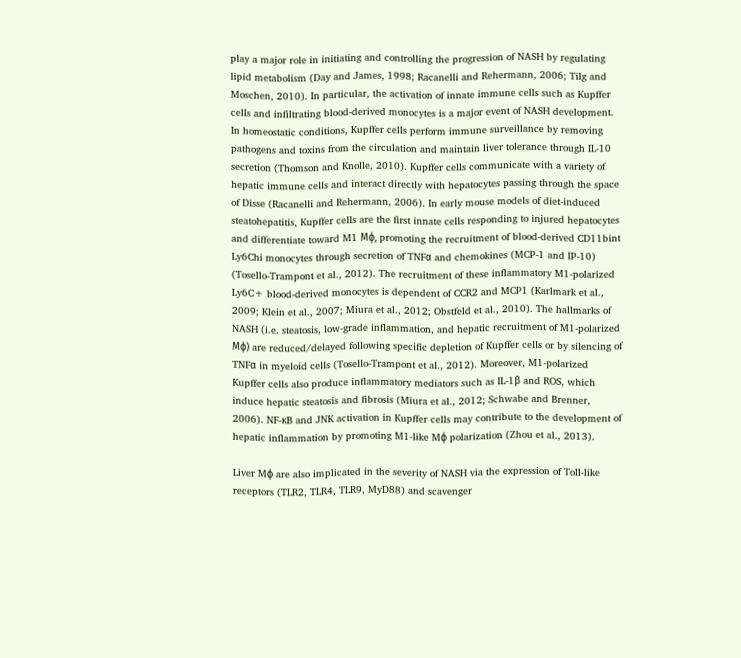play a major role in initiating and controlling the progression of NASH by regulating lipid metabolism (Day and James, 1998; Racanelli and Rehermann, 2006; Tilg and Moschen, 2010). In particular, the activation of innate immune cells such as Kupffer cells and infiltrating blood-derived monocytes is a major event of NASH development. In homeostatic conditions, Kupffer cells perform immune surveillance by removing pathogens and toxins from the circulation and maintain liver tolerance through IL-10 secretion (Thomson and Knolle, 2010). Kupffer cells communicate with a variety of hepatic immune cells and interact directly with hepatocytes passing through the space of Disse (Racanelli and Rehermann, 2006). In early mouse models of diet-induced steatohepatitis, Kupffer cells are the first innate cells responding to injured hepatocytes and differentiate toward M1 Mϕ, promoting the recruitment of blood-derived CD11bint Ly6Chi monocytes through secretion of TNFα and chemokines (MCP-1 and IP-10) (Tosello-Trampont et al., 2012). The recruitment of these inflammatory M1-polarized Ly6C+ blood-derived monocytes is dependent of CCR2 and MCP1 (Karlmark et al., 2009; Klein et al., 2007; Miura et al., 2012; Obstfeld et al., 2010). The hallmarks of NASH (i.e. steatosis, low-grade inflammation, and hepatic recruitment of M1-polarized Mϕ) are reduced/delayed following specific depletion of Kupffer cells or by silencing of TNFα in myeloid cells (Tosello-Trampont et al., 2012). Moreover, M1-polarized Kupffer cells also produce inflammatory mediators such as IL-1β and ROS, which induce hepatic steatosis and fibrosis (Miura et al., 2012; Schwabe and Brenner, 2006). NF-κB and JNK activation in Kupffer cells may contribute to the development of hepatic inflammation by promoting M1-like Mϕ polarization (Zhou et al., 2013).

Liver Mϕ are also implicated in the severity of NASH via the expression of Toll-like receptors (TLR2, TLR4, TLR9, MyD88) and scavenger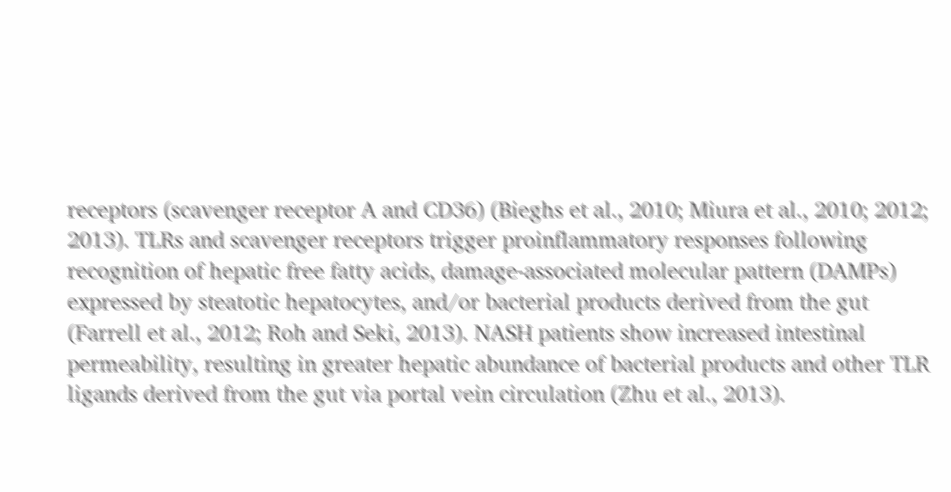receptors (scavenger receptor A and CD36) (Bieghs et al., 2010; Miura et al., 2010; 2012; 2013). TLRs and scavenger receptors trigger proinflammatory responses following recognition of hepatic free fatty acids, damage-associated molecular pattern (DAMPs) expressed by steatotic hepatocytes, and/or bacterial products derived from the gut (Farrell et al., 2012; Roh and Seki, 2013). NASH patients show increased intestinal permeability, resulting in greater hepatic abundance of bacterial products and other TLR ligands derived from the gut via portal vein circulation (Zhu et al., 2013).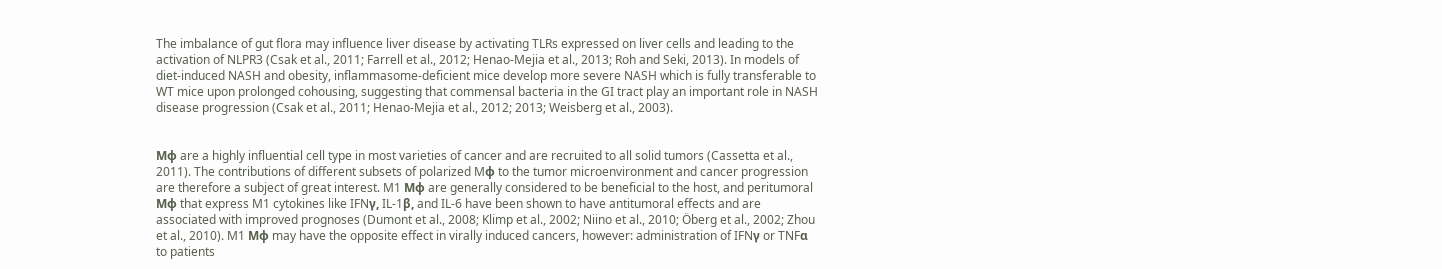The imbalance of gut flora may influence liver disease by activating TLRs expressed on liver cells and leading to the activation of NLPR3 (Csak et al., 2011; Farrell et al., 2012; Henao-Mejia et al., 2013; Roh and Seki, 2013). In models of diet-induced NASH and obesity, inflammasome-deficient mice develop more severe NASH which is fully transferable to WT mice upon prolonged cohousing, suggesting that commensal bacteria in the GI tract play an important role in NASH disease progression (Csak et al., 2011; Henao-Mejia et al., 2012; 2013; Weisberg et al., 2003).


Mϕ are a highly influential cell type in most varieties of cancer and are recruited to all solid tumors (Cassetta et al., 2011). The contributions of different subsets of polarized Mϕ to the tumor microenvironment and cancer progression are therefore a subject of great interest. M1 Mϕ are generally considered to be beneficial to the host, and peritumoral Mϕ that express M1 cytokines like IFNγ, IL-1β, and IL-6 have been shown to have antitumoral effects and are associated with improved prognoses (Dumont et al., 2008; Klimp et al., 2002; Niino et al., 2010; Öberg et al., 2002; Zhou et al., 2010). M1 Mϕ may have the opposite effect in virally induced cancers, however: administration of IFNγ or TNFα to patients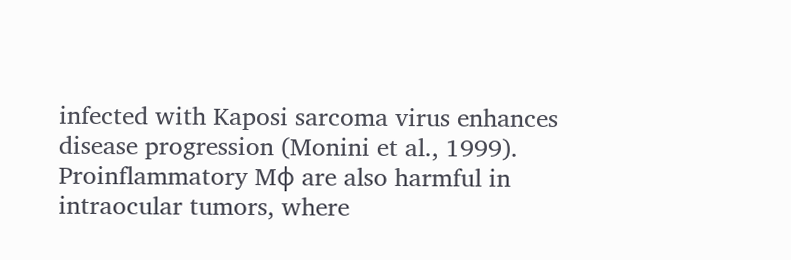infected with Kaposi sarcoma virus enhances disease progression (Monini et al., 1999). Proinflammatory Mϕ are also harmful in intraocular tumors, where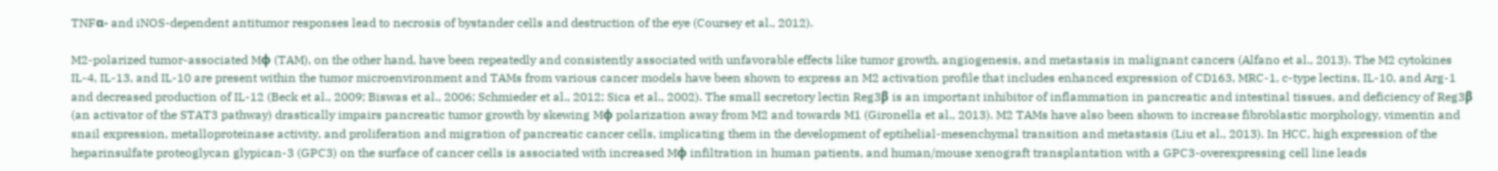TNFα- and iNOS-dependent antitumor responses lead to necrosis of bystander cells and destruction of the eye (Coursey et al., 2012).

M2-polarized tumor-associated Mϕ (TAM), on the other hand, have been repeatedly and consistently associated with unfavorable effects like tumor growth, angiogenesis, and metastasis in malignant cancers (Alfano et al., 2013). The M2 cytokines IL-4, IL-13, and IL-10 are present within the tumor microenvironment and TAMs from various cancer models have been shown to express an M2 activation profile that includes enhanced expression of CD163, MRC-1, c-type lectins, IL-10, and Arg-1 and decreased production of IL-12 (Beck et al., 2009; Biswas et al., 2006; Schmieder et al., 2012; Sica et al., 2002). The small secretory lectin Reg3β is an important inhibitor of inflammation in pancreatic and intestinal tissues, and deficiency of Reg3β (an activator of the STAT3 pathway) drastically impairs pancreatic tumor growth by skewing Mϕ polarization away from M2 and towards M1 (Gironella et al., 2013). M2 TAMs have also been shown to increase fibroblastic morphology, vimentin and snail expression, metalloproteinase activity, and proliferation and migration of pancreatic cancer cells, implicating them in the development of eptihelial-mesenchymal transition and metastasis (Liu et al., 2013). In HCC, high expression of the heparinsulfate proteoglycan glypican-3 (GPC3) on the surface of cancer cells is associated with increased Mϕ infiltration in human patients, and human/mouse xenograft transplantation with a GPC3-overexpressing cell line leads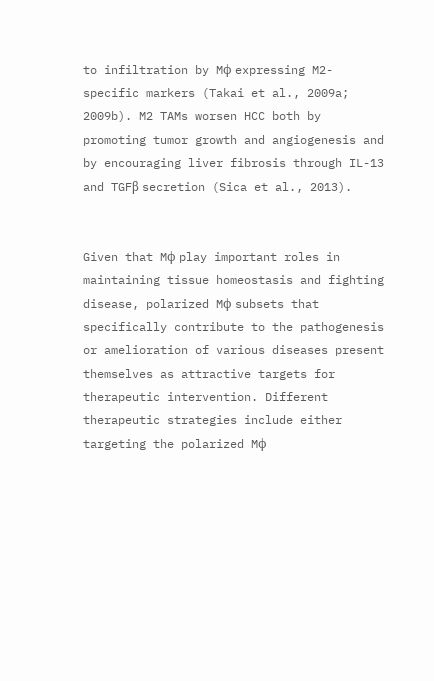to infiltration by Mϕ expressing M2-specific markers (Takai et al., 2009a; 2009b). M2 TAMs worsen HCC both by promoting tumor growth and angiogenesis and by encouraging liver fibrosis through IL-13 and TGFβ secretion (Sica et al., 2013).


Given that Mϕ play important roles in maintaining tissue homeostasis and fighting disease, polarized Mϕ subsets that specifically contribute to the pathogenesis or amelioration of various diseases present themselves as attractive targets for therapeutic intervention. Different therapeutic strategies include either targeting the polarized Mϕ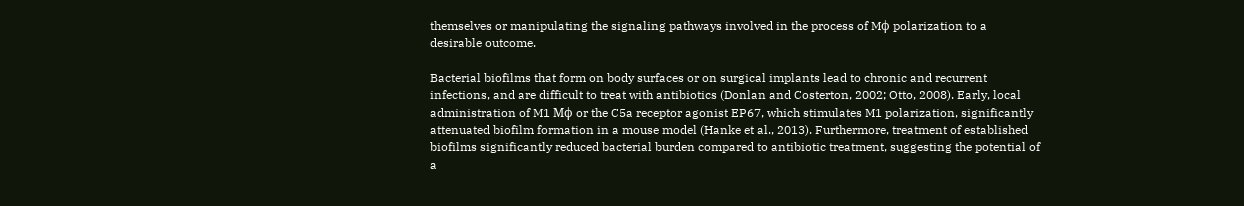themselves or manipulating the signaling pathways involved in the process of Mϕ polarization to a desirable outcome.

Bacterial biofilms that form on body surfaces or on surgical implants lead to chronic and recurrent infections, and are difficult to treat with antibiotics (Donlan and Costerton, 2002; Otto, 2008). Early, local administration of M1 Mϕ or the C5a receptor agonist EP67, which stimulates M1 polarization, significantly attenuated biofilm formation in a mouse model (Hanke et al., 2013). Furthermore, treatment of established biofilms significantly reduced bacterial burden compared to antibiotic treatment, suggesting the potential of a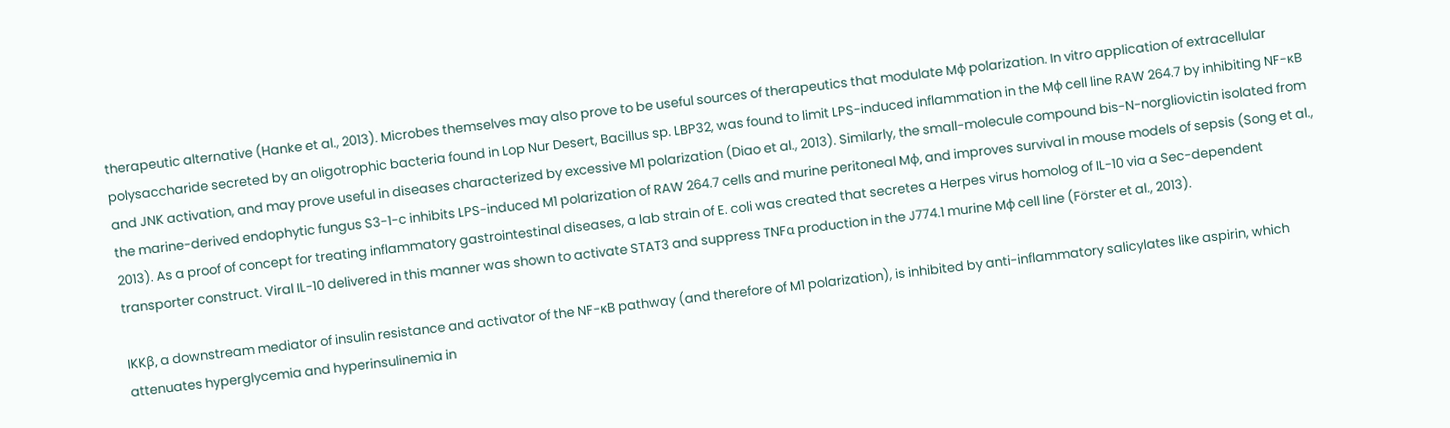therapeutic alternative (Hanke et al., 2013). Microbes themselves may also prove to be useful sources of therapeutics that modulate Mϕ polarization. In vitro application of extracellular polysaccharide secreted by an oligotrophic bacteria found in Lop Nur Desert, Bacillus sp. LBP32, was found to limit LPS-induced inflammation in the Mϕ cell line RAW 264.7 by inhibiting NF-κB and JNK activation, and may prove useful in diseases characterized by excessive M1 polarization (Diao et al., 2013). Similarly, the small-molecule compound bis-N-norgliovictin isolated from the marine-derived endophytic fungus S3-1-c inhibits LPS-induced M1 polarization of RAW 264.7 cells and murine peritoneal Mϕ, and improves survival in mouse models of sepsis (Song et al., 2013). As a proof of concept for treating inflammatory gastrointestinal diseases, a lab strain of E. coli was created that secretes a Herpes virus homolog of IL-10 via a Sec-dependent transporter construct. Viral IL-10 delivered in this manner was shown to activate STAT3 and suppress TNFα production in the J774.1 murine Mϕ cell line (Förster et al., 2013).

IKKβ, a downstream mediator of insulin resistance and activator of the NF-κB pathway (and therefore of M1 polarization), is inhibited by anti-inflammatory salicylates like aspirin, which attenuates hyperglycemia and hyperinsulinemia in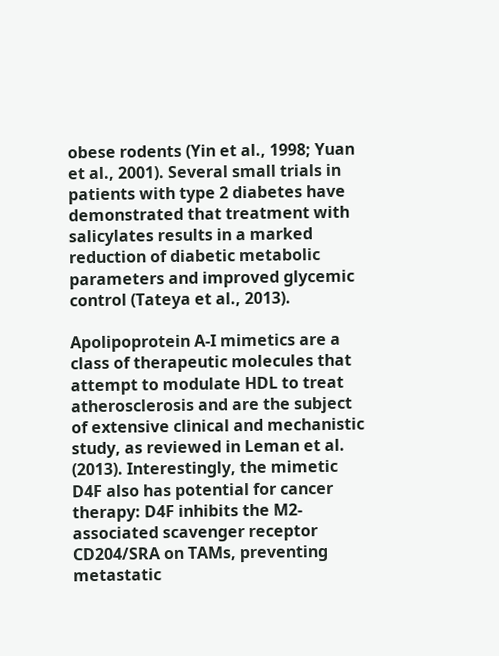obese rodents (Yin et al., 1998; Yuan et al., 2001). Several small trials in patients with type 2 diabetes have demonstrated that treatment with salicylates results in a marked reduction of diabetic metabolic parameters and improved glycemic control (Tateya et al., 2013).

Apolipoprotein A-I mimetics are a class of therapeutic molecules that attempt to modulate HDL to treat atherosclerosis and are the subject of extensive clinical and mechanistic study, as reviewed in Leman et al. (2013). Interestingly, the mimetic D4F also has potential for cancer therapy: D4F inhibits the M2-associated scavenger receptor CD204/SRA on TAMs, preventing metastatic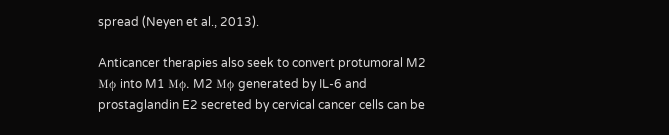spread (Neyen et al., 2013).

Anticancer therapies also seek to convert protumoral M2 Mϕ into M1 Mϕ. M2 Mϕ generated by IL-6 and prostaglandin E2 secreted by cervical cancer cells can be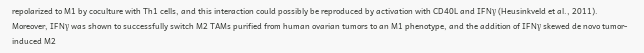repolarized to M1 by coculture with Th1 cells, and this interaction could possibly be reproduced by activation with CD40L and IFNγ (Heusinkveld et al., 2011). Moreover, IFNγ was shown to successfully switch M2 TAMs purified from human ovarian tumors to an M1 phenotype, and the addition of IFNγ skewed de novo tumor-induced M2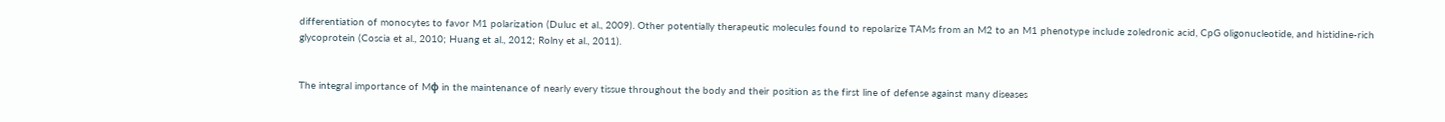differentiation of monocytes to favor M1 polarization (Duluc et al., 2009). Other potentially therapeutic molecules found to repolarize TAMs from an M2 to an M1 phenotype include zoledronic acid, CpG oligonucleotide, and histidine-rich glycoprotein (Coscia et al., 2010; Huang et al., 2012; Rolny et al., 2011).


The integral importance of Mϕ in the maintenance of nearly every tissue throughout the body and their position as the first line of defense against many diseases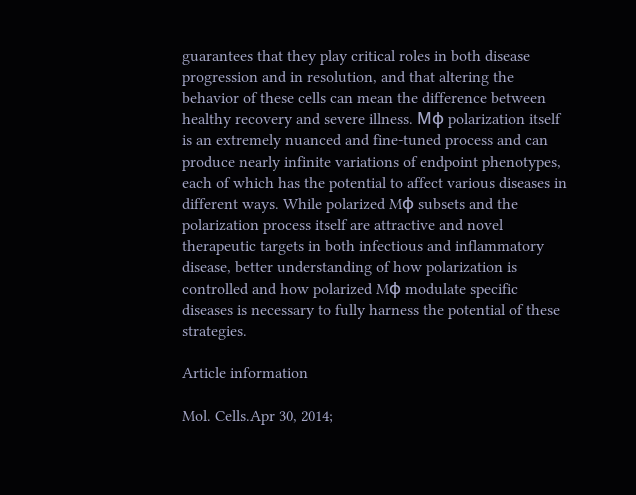guarantees that they play critical roles in both disease progression and in resolution, and that altering the behavior of these cells can mean the difference between healthy recovery and severe illness. Mϕ polarization itself is an extremely nuanced and fine-tuned process and can produce nearly infinite variations of endpoint phenotypes, each of which has the potential to affect various diseases in different ways. While polarized Mϕ subsets and the polarization process itself are attractive and novel therapeutic targets in both infectious and inflammatory disease, better understanding of how polarization is controlled and how polarized Mϕ modulate specific diseases is necessary to fully harness the potential of these strategies.

Article information

Mol. Cells.Apr 30, 2014;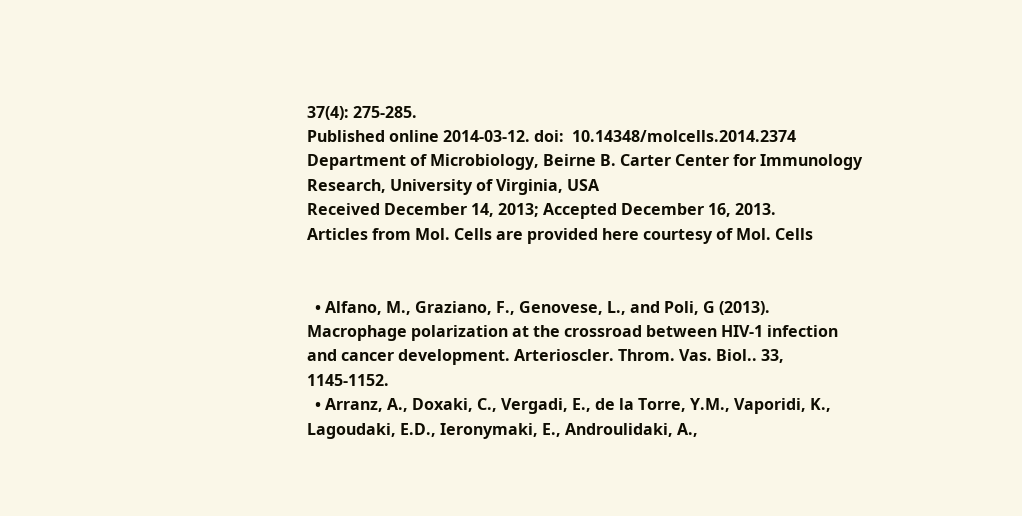37(4): 275-285.
Published online 2014-03-12. doi:  10.14348/molcells.2014.2374
Department of Microbiology, Beirne B. Carter Center for Immunology Research, University of Virginia, USA
Received December 14, 2013; Accepted December 16, 2013.
Articles from Mol. Cells are provided here courtesy of Mol. Cells


  • Alfano, M., Graziano, F., Genovese, L., and Poli, G (2013). Macrophage polarization at the crossroad between HIV-1 infection and cancer development. Arterioscler. Throm. Vas. Biol.. 33, 1145-1152.
  • Arranz, A., Doxaki, C., Vergadi, E., de la Torre, Y.M., Vaporidi, K., Lagoudaki, E.D., Ieronymaki, E., Androulidaki, A.,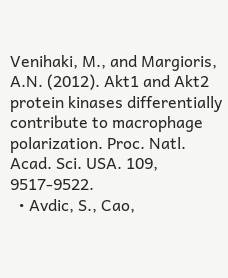Venihaki, M., and Margioris, A.N. (2012). Akt1 and Akt2 protein kinases differentially contribute to macrophage polarization. Proc. Natl. Acad. Sci. USA. 109, 9517-9522.
  • Avdic, S., Cao,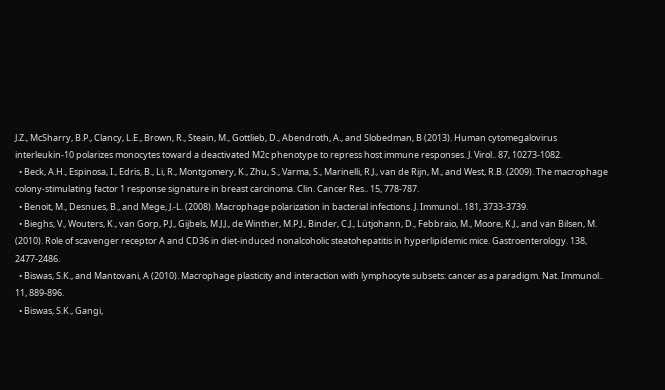J.Z., McSharry, B.P., Clancy, L.E., Brown, R., Steain, M., Gottlieb, D., Abendroth, A., and Slobedman, B (2013). Human cytomegalovirus interleukin-10 polarizes monocytes toward a deactivated M2c phenotype to repress host immune responses. J. Virol.. 87, 10273-1082.
  • Beck, A.H., Espinosa, I., Edris, B., Li, R., Montgomery, K., Zhu, S., Varma, S., Marinelli, R.J., van de Rijn, M., and West, R.B. (2009). The macrophage colony-stimulating factor 1 response signature in breast carcinoma. Clin. Cancer Res.. 15, 778-787.
  • Benoit, M., Desnues, B., and Mege, J.-L. (2008). Macrophage polarization in bacterial infections. J. Immunol.. 181, 3733-3739.
  • Bieghs, V., Wouters, K., van Gorp, P.J., Gijbels, M.J.J., de Winther, M.P.J., Binder, C.J., Lütjohann, D., Febbraio, M., Moore, K.J., and van Bilsen, M. (2010). Role of scavenger receptor A and CD36 in diet-induced nonalcoholic steatohepatitis in hyperlipidemic mice. Gastroenterology. 138, 2477-2486.
  • Biswas, S.K., and Mantovani, A (2010). Macrophage plasticity and interaction with lymphocyte subsets: cancer as a paradigm. Nat. Immunol.. 11, 889-896.
  • Biswas, S.K., Gangi,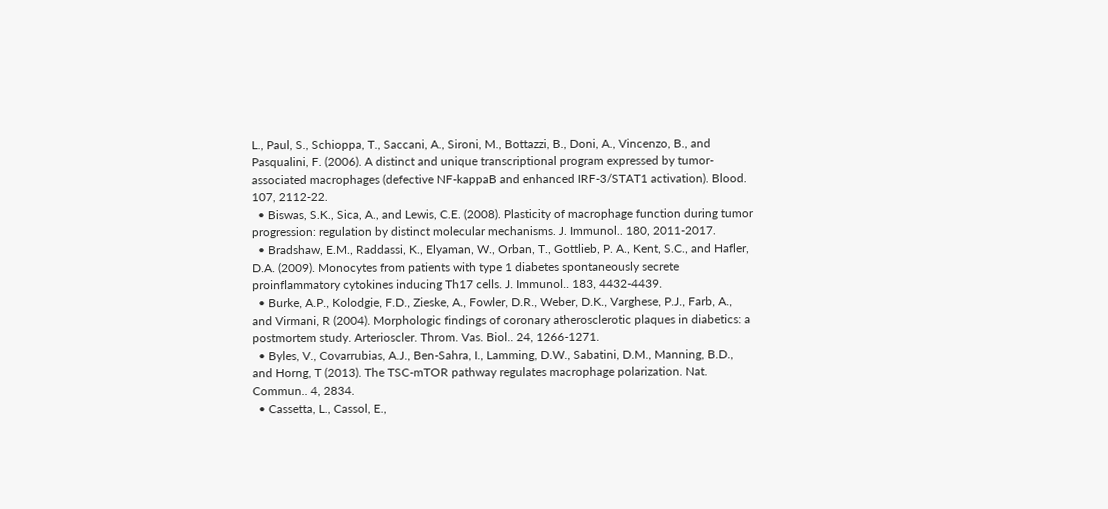L., Paul, S., Schioppa, T., Saccani, A., Sironi, M., Bottazzi, B., Doni, A., Vincenzo, B., and Pasqualini, F. (2006). A distinct and unique transcriptional program expressed by tumor-associated macrophages (defective NF-kappaB and enhanced IRF-3/STAT1 activation). Blood. 107, 2112-22.
  • Biswas, S.K., Sica, A., and Lewis, C.E. (2008). Plasticity of macrophage function during tumor progression: regulation by distinct molecular mechanisms. J. Immunol.. 180, 2011-2017.
  • Bradshaw, E.M., Raddassi, K., Elyaman, W., Orban, T., Gottlieb, P. A., Kent, S.C., and Hafler, D.A. (2009). Monocytes from patients with type 1 diabetes spontaneously secrete proinflammatory cytokines inducing Th17 cells. J. Immunol.. 183, 4432-4439.
  • Burke, A.P., Kolodgie, F.D., Zieske, A., Fowler, D.R., Weber, D.K., Varghese, P.J., Farb, A., and Virmani, R (2004). Morphologic findings of coronary atherosclerotic plaques in diabetics: a postmortem study. Arterioscler. Throm. Vas. Biol.. 24, 1266-1271.
  • Byles, V., Covarrubias, A.J., Ben-Sahra, I., Lamming, D.W., Sabatini, D.M., Manning, B.D., and Horng, T (2013). The TSC-mTOR pathway regulates macrophage polarization. Nat. Commun.. 4, 2834.
  • Cassetta, L., Cassol, E.,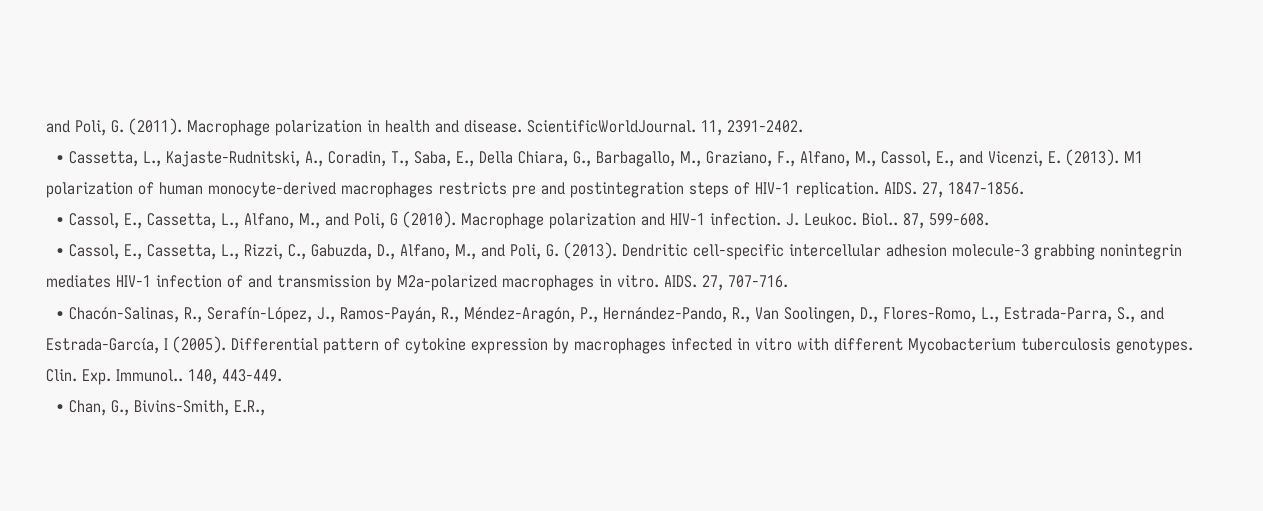and Poli, G. (2011). Macrophage polarization in health and disease. ScientificWorldJournal. 11, 2391-2402.
  • Cassetta, L., Kajaste-Rudnitski, A., Coradin, T., Saba, E., Della Chiara, G., Barbagallo, M., Graziano, F., Alfano, M., Cassol, E., and Vicenzi, E. (2013). M1 polarization of human monocyte-derived macrophages restricts pre and postintegration steps of HIV-1 replication. AIDS. 27, 1847-1856.
  • Cassol, E., Cassetta, L., Alfano, M., and Poli, G (2010). Macrophage polarization and HIV-1 infection. J. Leukoc. Biol.. 87, 599-608.
  • Cassol, E., Cassetta, L., Rizzi, C., Gabuzda, D., Alfano, M., and Poli, G. (2013). Dendritic cell-specific intercellular adhesion molecule-3 grabbing nonintegrin mediates HIV-1 infection of and transmission by M2a-polarized macrophages in vitro. AIDS. 27, 707-716.
  • Chacón-Salinas, R., Serafín-López, J., Ramos-Payán, R., Méndez-Aragón, P., Hernández-Pando, R., Van Soolingen, D., Flores-Romo, L., Estrada-Parra, S., and Estrada-García, I (2005). Differential pattern of cytokine expression by macrophages infected in vitro with different Mycobacterium tuberculosis genotypes. Clin. Exp. Immunol.. 140, 443-449.
  • Chan, G., Bivins-Smith, E.R.,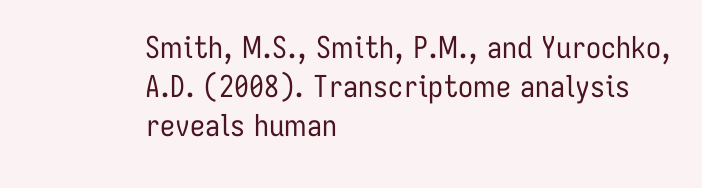Smith, M.S., Smith, P.M., and Yurochko, A.D. (2008). Transcriptome analysis reveals human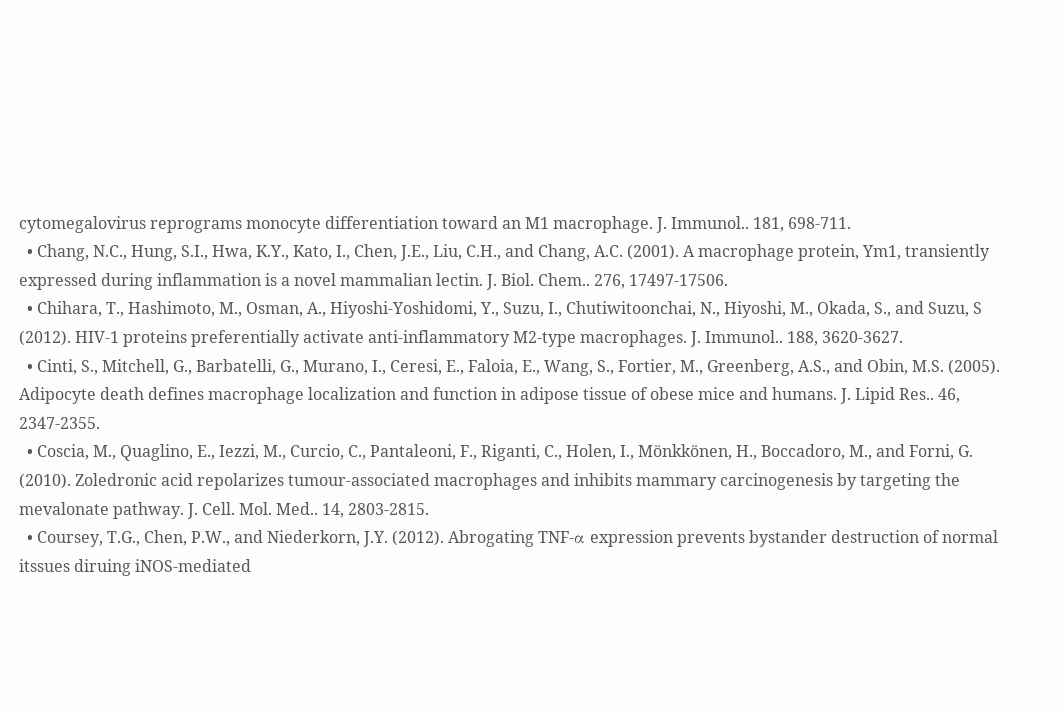cytomegalovirus reprograms monocyte differentiation toward an M1 macrophage. J. Immunol.. 181, 698-711.
  • Chang, N.C., Hung, S.I., Hwa, K.Y., Kato, I., Chen, J.E., Liu, C.H., and Chang, A.C. (2001). A macrophage protein, Ym1, transiently expressed during inflammation is a novel mammalian lectin. J. Biol. Chem.. 276, 17497-17506.
  • Chihara, T., Hashimoto, M., Osman, A., Hiyoshi-Yoshidomi, Y., Suzu, I., Chutiwitoonchai, N., Hiyoshi, M., Okada, S., and Suzu, S (2012). HIV-1 proteins preferentially activate anti-inflammatory M2-type macrophages. J. Immunol.. 188, 3620-3627.
  • Cinti, S., Mitchell, G., Barbatelli, G., Murano, I., Ceresi, E., Faloia, E., Wang, S., Fortier, M., Greenberg, A.S., and Obin, M.S. (2005). Adipocyte death defines macrophage localization and function in adipose tissue of obese mice and humans. J. Lipid Res.. 46, 2347-2355.
  • Coscia, M., Quaglino, E., Iezzi, M., Curcio, C., Pantaleoni, F., Riganti, C., Holen, I., Mönkkönen, H., Boccadoro, M., and Forni, G. (2010). Zoledronic acid repolarizes tumour-associated macrophages and inhibits mammary carcinogenesis by targeting the mevalonate pathway. J. Cell. Mol. Med.. 14, 2803-2815.
  • Coursey, T.G., Chen, P.W., and Niederkorn, J.Y. (2012). Abrogating TNF-α expression prevents bystander destruction of normal itssues diruing iNOS-mediated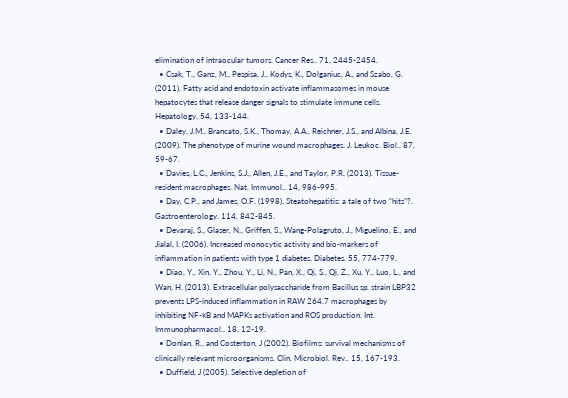elimination of intraocular tumors. Cancer Res.. 71, 2445-2454.
  • Csak, T., Ganz, M., Pespisa, J., Kodys, K., Dolganiuc, A., and Szabo, G. (2011). Fatty acid and endotoxin activate inflammasomes in mouse hepatocytes that release danger signals to stimulate immune cells. Hepatology. 54, 133-144.
  • Daley, J.M., Brancato, S.K., Thomay, A.A., Reichner, J.S., and Albina, J.E. (2009). The phenotype of murine wound macrophages. J. Leukoc. Biol.. 87, 59-67.
  • Davies, L.C., Jenkins, S.J., Allen, J.E., and Taylor, P.R. (2013). Tissue-resident macrophages. Nat. Immunol.. 14, 986-995.
  • Day, C.P., and James, O.F. (1998). Steatohepatitis: a tale of two “hits”?. Gastroenterology. 114, 842-845.
  • Devaraj, S., Glaser, N., Griffen, S., Wang-Polagruto, J., Miguelino, E., and Jialal, I. (2006). Increased monocytic activity and bio-markers of inflammation in patients with type 1 diabetes. Diabetes. 55, 774-779.
  • Diao, Y., Xin, Y., Zhou, Y., Li, N., Pan, X., Qi, S., Qi, Z., Xu, Y., Luo, L., and Wan, H. (2013). Extracellular polysaccharide from Bacillus sp. strain LBP32 prevents LPS-induced inflammation in RAW 264.7 macrophages by inhibiting NF-κB and MAPKs activation and ROS production. Int. Immunopharmacol.. 18, 12-19.
  • Donlan, R., and Costerton, J (2002). Biofilms: survival mechanisms of clinically relevant microorganisms. Clin. Microbiol. Rev.. 15, 167-193.
  • Duffield, J (2005). Selective depletion of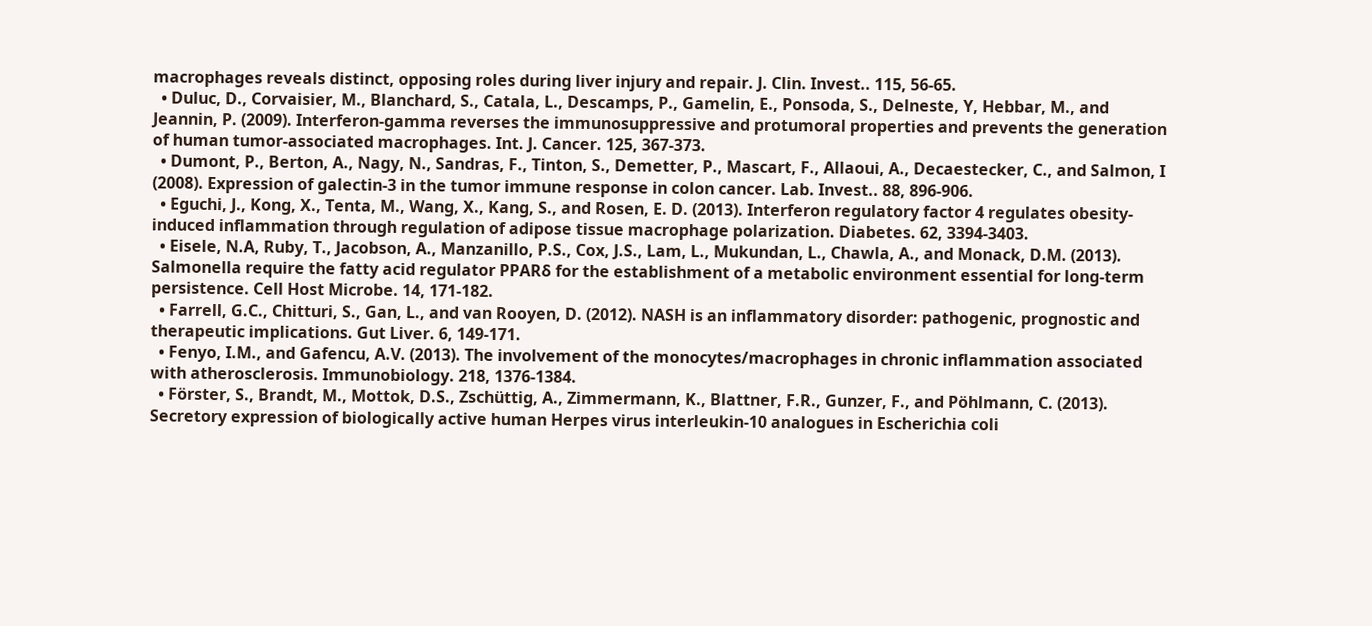macrophages reveals distinct, opposing roles during liver injury and repair. J. Clin. Invest.. 115, 56-65.
  • Duluc, D., Corvaisier, M., Blanchard, S., Catala, L., Descamps, P., Gamelin, E., Ponsoda, S., Delneste, Y, Hebbar, M., and Jeannin, P. (2009). Interferon-gamma reverses the immunosuppressive and protumoral properties and prevents the generation of human tumor-associated macrophages. Int. J. Cancer. 125, 367-373.
  • Dumont, P., Berton, A., Nagy, N., Sandras, F., Tinton, S., Demetter, P., Mascart, F., Allaoui, A., Decaestecker, C., and Salmon, I (2008). Expression of galectin-3 in the tumor immune response in colon cancer. Lab. Invest.. 88, 896-906.
  • Eguchi, J., Kong, X., Tenta, M., Wang, X., Kang, S., and Rosen, E. D. (2013). Interferon regulatory factor 4 regulates obesity-induced inflammation through regulation of adipose tissue macrophage polarization. Diabetes. 62, 3394-3403.
  • Eisele, N.A, Ruby, T., Jacobson, A., Manzanillo, P.S., Cox, J.S., Lam, L., Mukundan, L., Chawla, A., and Monack, D.M. (2013). Salmonella require the fatty acid regulator PPARδ for the establishment of a metabolic environment essential for long-term persistence. Cell Host Microbe. 14, 171-182.
  • Farrell, G.C., Chitturi, S., Gan, L., and van Rooyen, D. (2012). NASH is an inflammatory disorder: pathogenic, prognostic and therapeutic implications. Gut Liver. 6, 149-171.
  • Fenyo, I.M., and Gafencu, A.V. (2013). The involvement of the monocytes/macrophages in chronic inflammation associated with atherosclerosis. Immunobiology. 218, 1376-1384.
  • Förster, S., Brandt, M., Mottok, D.S., Zschüttig, A., Zimmermann, K., Blattner, F.R., Gunzer, F., and Pöhlmann, C. (2013). Secretory expression of biologically active human Herpes virus interleukin-10 analogues in Escherichia coli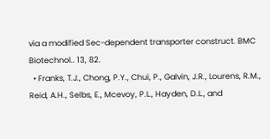via a modified Sec-dependent transporter construct. BMC Biotechnol.. 13, 82.
  • Franks, T.J., Chong, P.Y., Chui, P., Galvin, J.R., Lourens, R.M., Reid, A.H., Selbs, E., Mcevoy, P.L., Hayden, D.L., and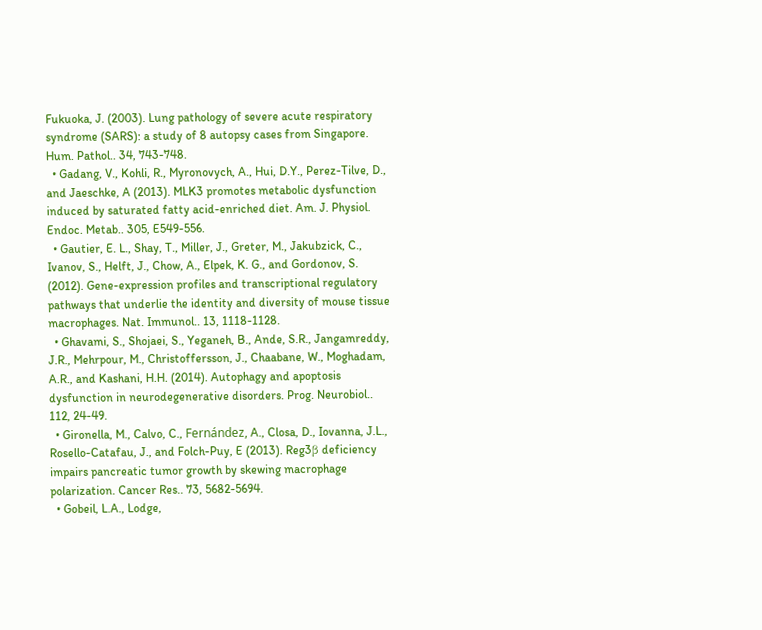Fukuoka, J. (2003). Lung pathology of severe acute respiratory syndrome (SARS): a study of 8 autopsy cases from Singapore. Hum. Pathol.. 34, 743-748.
  • Gadang, V., Kohli, R., Myronovych, A., Hui, D.Y., Perez-Tilve, D., and Jaeschke, A (2013). MLK3 promotes metabolic dysfunction induced by saturated fatty acid-enriched diet. Am. J. Physiol. Endoc. Metab.. 305, E549-556.
  • Gautier, E. L., Shay, T., Miller, J., Greter, M., Jakubzick, C., Ivanov, S., Helft, J., Chow, A., Elpek, K. G., and Gordonov, S. (2012). Gene-expression profiles and transcriptional regulatory pathways that underlie the identity and diversity of mouse tissue macrophages. Nat. Immunol.. 13, 1118-1128.
  • Ghavami, S., Shojaei, S., Yeganeh, B., Ande, S.R., Jangamreddy, J.R., Mehrpour, M., Christoffersson, J., Chaabane, W., Moghadam, A.R., and Kashani, H.H. (2014). Autophagy and apoptosis dysfunction in neurodegenerative disorders. Prog. Neurobiol.. 112, 24-49.
  • Gironella, M., Calvo, C., Fernández, A., Closa, D., Iovanna, J.L., Rosello-Catafau, J., and Folch-Puy, E (2013). Reg3β deficiency impairs pancreatic tumor growth by skewing macrophage polarization. Cancer Res.. 73, 5682-5694.
  • Gobeil, L.A., Lodge,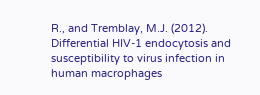R., and Tremblay, M.J. (2012). Differential HIV-1 endocytosis and susceptibility to virus infection in human macrophages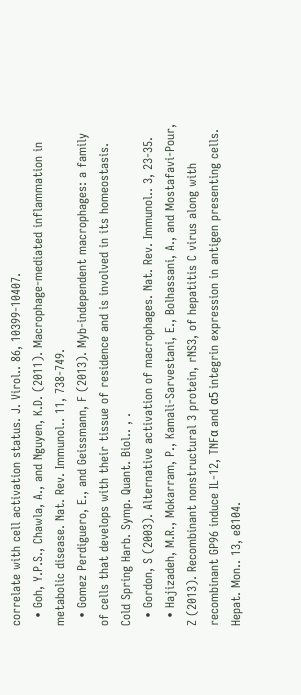correlate with cell activation status. J. Virol.. 86, 10399-10407.
  • Goh, Y.P.S., Chawla, A., and Nguyen, K.D. (2011). Macrophage-mediated inflammation in metabolic disease. Nat. Rev. Immunol.. 11, 738-749.
  • Gomez Perdiguero, E., and Geissmann, F (2013). Myb-independent macrophages: a family of cells that develops with their tissue of residence and is involved in its homeostasis. Cold Spring Harb. Symp. Quant. Biol.. , .
  • Gordon, S (2003). Alternative activation of macrophages. Nat. Rev. Immunol.. 3, 23-35.
  • Hajizadeh, M.R., Mokarram, P., Kamali-Sarvestani, E., Bolhassani, A., and Mostafavi-Pour, Z (2013). Recombinant nonstructural 3 protein, rNS3, of hepatitis C virus along with recombinant GP96 induce IL-12, TNFα and α5 integrin expression in antigen presenting cells. Hepat. Mon.. 13, e8104.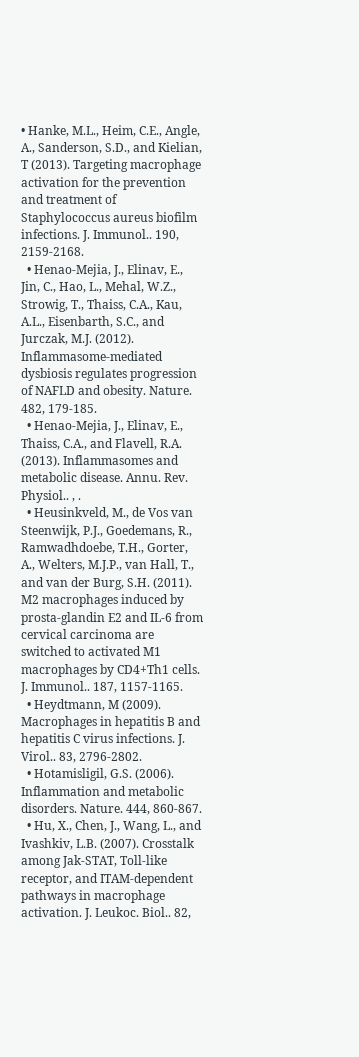• Hanke, M.L., Heim, C.E., Angle, A., Sanderson, S.D., and Kielian, T (2013). Targeting macrophage activation for the prevention and treatment of Staphylococcus aureus biofilm infections. J. Immunol.. 190, 2159-2168.
  • Henao-Mejia, J., Elinav, E., Jin, C., Hao, L., Mehal, W.Z., Strowig, T., Thaiss, C.A., Kau, A.L., Eisenbarth, S.C., and Jurczak, M.J. (2012). Inflammasome-mediated dysbiosis regulates progression of NAFLD and obesity. Nature. 482, 179-185.
  • Henao-Mejia, J., Elinav, E., Thaiss, C.A., and Flavell, R.A. (2013). Inflammasomes and metabolic disease. Annu. Rev. Physiol.. , .
  • Heusinkveld, M., de Vos van Steenwijk, P.J., Goedemans, R., Ramwadhdoebe, T.H., Gorter, A., Welters, M.J.P., van Hall, T., and van der Burg, S.H. (2011). M2 macrophages induced by prosta-glandin E2 and IL-6 from cervical carcinoma are switched to activated M1 macrophages by CD4+Th1 cells. J. Immunol.. 187, 1157-1165.
  • Heydtmann, M (2009). Macrophages in hepatitis B and hepatitis C virus infections. J. Virol.. 83, 2796-2802.
  • Hotamisligil, G.S. (2006). Inflammation and metabolic disorders. Nature. 444, 860-867.
  • Hu, X., Chen, J., Wang, L., and Ivashkiv, L.B. (2007). Crosstalk among Jak-STAT, Toll-like receptor, and ITAM-dependent pathways in macrophage activation. J. Leukoc. Biol.. 82,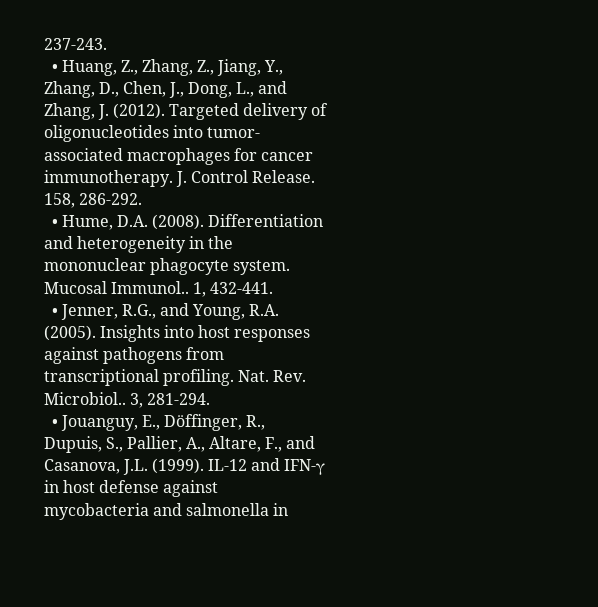237-243.
  • Huang, Z., Zhang, Z., Jiang, Y., Zhang, D., Chen, J., Dong, L., and Zhang, J. (2012). Targeted delivery of oligonucleotides into tumor-associated macrophages for cancer immunotherapy. J. Control Release. 158, 286-292.
  • Hume, D.A. (2008). Differentiation and heterogeneity in the mononuclear phagocyte system. Mucosal Immunol.. 1, 432-441.
  • Jenner, R.G., and Young, R.A. (2005). Insights into host responses against pathogens from transcriptional profiling. Nat. Rev. Microbiol.. 3, 281-294.
  • Jouanguy, E., Döffinger, R., Dupuis, S., Pallier, A., Altare, F., and Casanova, J.L. (1999). IL-12 and IFN-γ in host defense against mycobacteria and salmonella in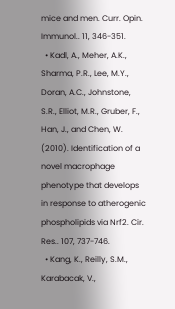mice and men. Curr. Opin. Immunol.. 11, 346-351.
  • Kadl, A., Meher, A.K., Sharma, P.R., Lee, M.Y., Doran, A.C., Johnstone, S.R., Elliot, M.R., Gruber, F., Han, J., and Chen, W. (2010). Identification of a novel macrophage phenotype that develops in response to atherogenic phospholipids via Nrf2. Cir. Res.. 107, 737-746.
  • Kang, K., Reilly, S.M., Karabacak, V.,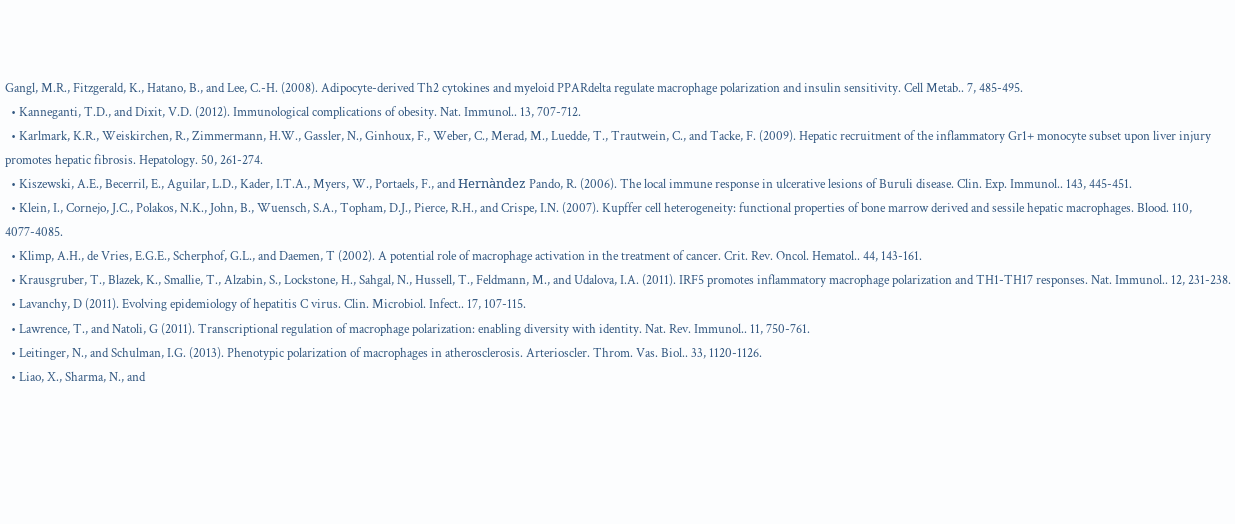Gangl, M.R., Fitzgerald, K., Hatano, B., and Lee, C.-H. (2008). Adipocyte-derived Th2 cytokines and myeloid PPARdelta regulate macrophage polarization and insulin sensitivity. Cell Metab.. 7, 485-495.
  • Kanneganti, T.D., and Dixit, V.D. (2012). Immunological complications of obesity. Nat. Immunol.. 13, 707-712.
  • Karlmark, K.R., Weiskirchen, R., Zimmermann, H.W., Gassler, N., Ginhoux, F., Weber, C., Merad, M., Luedde, T., Trautwein, C., and Tacke, F. (2009). Hepatic recruitment of the inflammatory Gr1+ monocyte subset upon liver injury promotes hepatic fibrosis. Hepatology. 50, 261-274.
  • Kiszewski, A.E., Becerril, E., Aguilar, L.D., Kader, I.T.A., Myers, W., Portaels, F., and Hernàndez Pando, R. (2006). The local immune response in ulcerative lesions of Buruli disease. Clin. Exp. Immunol.. 143, 445-451.
  • Klein, I., Cornejo, J.C., Polakos, N.K., John, B., Wuensch, S.A., Topham, D.J., Pierce, R.H., and Crispe, I.N. (2007). Kupffer cell heterogeneity: functional properties of bone marrow derived and sessile hepatic macrophages. Blood. 110, 4077-4085.
  • Klimp, A.H., de Vries, E.G.E., Scherphof, G.L., and Daemen, T (2002). A potential role of macrophage activation in the treatment of cancer. Crit. Rev. Oncol. Hematol.. 44, 143-161.
  • Krausgruber, T., Blazek, K., Smallie, T., Alzabin, S., Lockstone, H., Sahgal, N., Hussell, T., Feldmann, M., and Udalova, I.A. (2011). IRF5 promotes inflammatory macrophage polarization and TH1-TH17 responses. Nat. Immunol.. 12, 231-238.
  • Lavanchy, D (2011). Evolving epidemiology of hepatitis C virus. Clin. Microbiol. Infect.. 17, 107-115.
  • Lawrence, T., and Natoli, G (2011). Transcriptional regulation of macrophage polarization: enabling diversity with identity. Nat. Rev. Immunol.. 11, 750-761.
  • Leitinger, N., and Schulman, I.G. (2013). Phenotypic polarization of macrophages in atherosclerosis. Arterioscler. Throm. Vas. Biol.. 33, 1120-1126.
  • Liao, X., Sharma, N., and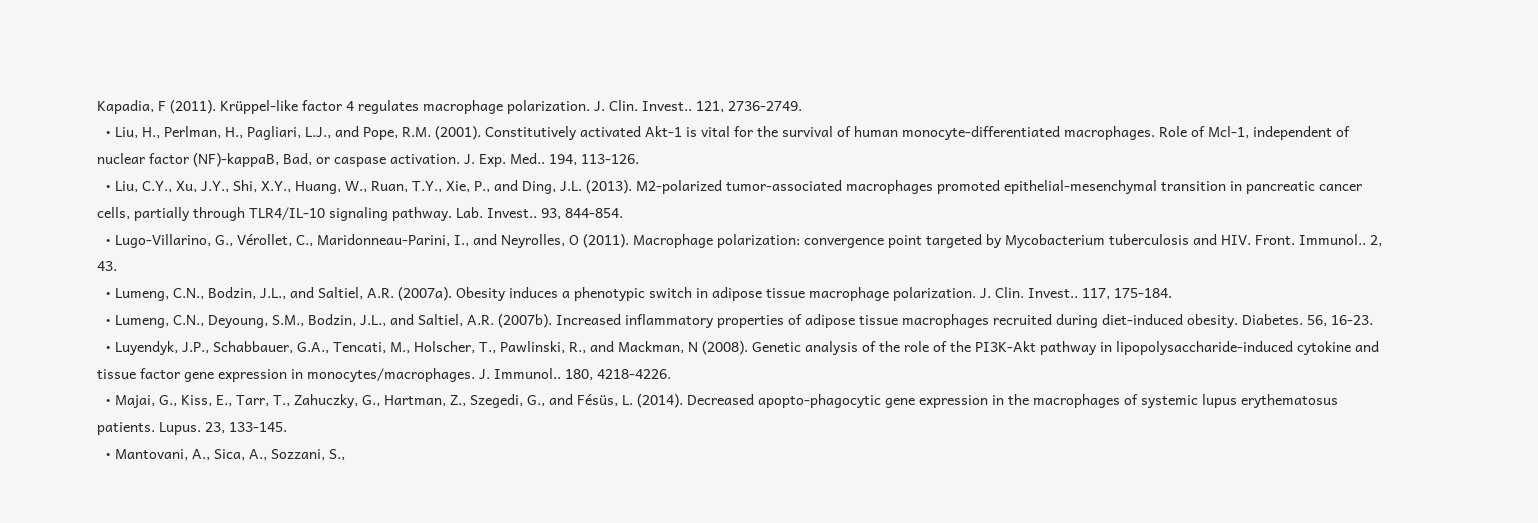Kapadia, F (2011). Krüppel-like factor 4 regulates macrophage polarization. J. Clin. Invest.. 121, 2736-2749.
  • Liu, H., Perlman, H., Pagliari, L.J., and Pope, R.M. (2001). Constitutively activated Akt-1 is vital for the survival of human monocyte-differentiated macrophages. Role of Mcl-1, independent of nuclear factor (NF)-kappaB, Bad, or caspase activation. J. Exp. Med.. 194, 113-126.
  • Liu, C.Y., Xu, J.Y., Shi, X.Y., Huang, W., Ruan, T.Y., Xie, P., and Ding, J.L. (2013). M2-polarized tumor-associated macrophages promoted epithelial-mesenchymal transition in pancreatic cancer cells, partially through TLR4/IL-10 signaling pathway. Lab. Invest.. 93, 844-854.
  • Lugo-Villarino, G., Vérollet, C., Maridonneau-Parini, I., and Neyrolles, O (2011). Macrophage polarization: convergence point targeted by Mycobacterium tuberculosis and HIV. Front. Immunol.. 2, 43.
  • Lumeng, C.N., Bodzin, J.L., and Saltiel, A.R. (2007a). Obesity induces a phenotypic switch in adipose tissue macrophage polarization. J. Clin. Invest.. 117, 175-184.
  • Lumeng, C.N., Deyoung, S.M., Bodzin, J.L., and Saltiel, A.R. (2007b). Increased inflammatory properties of adipose tissue macrophages recruited during diet-induced obesity. Diabetes. 56, 16-23.
  • Luyendyk, J.P., Schabbauer, G.A., Tencati, M., Holscher, T., Pawlinski, R., and Mackman, N (2008). Genetic analysis of the role of the PI3K-Akt pathway in lipopolysaccharide-induced cytokine and tissue factor gene expression in monocytes/macrophages. J. Immunol.. 180, 4218-4226.
  • Majai, G., Kiss, E., Tarr, T., Zahuczky, G., Hartman, Z., Szegedi, G., and Fésüs, L. (2014). Decreased apopto-phagocytic gene expression in the macrophages of systemic lupus erythematosus patients. Lupus. 23, 133-145.
  • Mantovani, A., Sica, A., Sozzani, S.,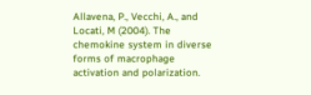Allavena, P., Vecchi, A., and Locati, M (2004). The chemokine system in diverse forms of macrophage activation and polarization.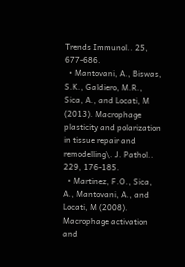Trends Immunol.. 25, 677-686.
  • Mantovani, A., Biswas, S.K., Galdiero, M.R., Sica, A., and Locati, M (2013). Macrophage plasticity and polarization in tissue repair and remodelling\. J. Pathol.. 229, 176-185.
  • Martinez, F.O., Sica, A., Mantovani, A., and Locati, M (2008). Macrophage activation and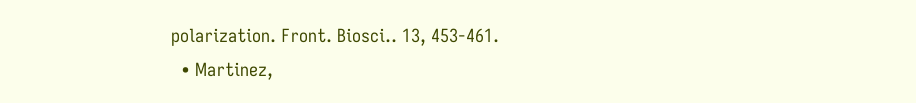polarization. Front. Biosci.. 13, 453-461.
  • Martinez,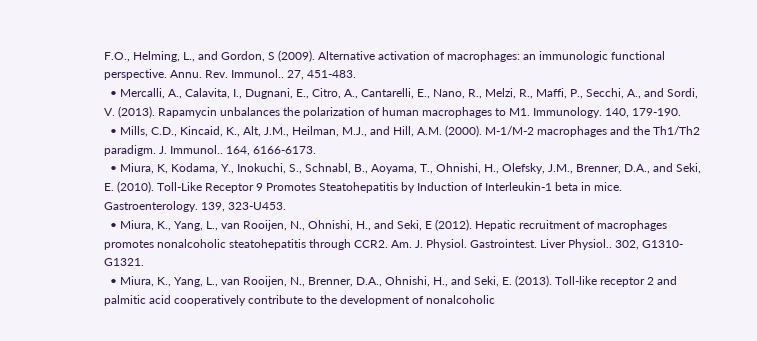F.O., Helming, L., and Gordon, S (2009). Alternative activation of macrophages: an immunologic functional perspective. Annu. Rev. Immunol.. 27, 451-483.
  • Mercalli, A., Calavita, I., Dugnani, E., Citro, A., Cantarelli, E., Nano, R., Melzi, R., Maffi, P., Secchi, A., and Sordi, V. (2013). Rapamycin unbalances the polarization of human macrophages to M1. Immunology. 140, 179-190.
  • Mills, C.D., Kincaid, K., Alt, J.M., Heilman, M.J., and Hill, A.M. (2000). M-1/M-2 macrophages and the Th1/Th2 paradigm. J. Immunol.. 164, 6166-6173.
  • Miura, K, Kodama, Y., Inokuchi, S., Schnabl, B., Aoyama, T., Ohnishi, H., Olefsky, J.M., Brenner, D.A., and Seki, E. (2010). Toll-Like Receptor 9 Promotes Steatohepatitis by Induction of Interleukin-1 beta in mice. Gastroenterology. 139, 323-U453.
  • Miura, K., Yang, L., van Rooijen, N., Ohnishi, H., and Seki, E (2012). Hepatic recruitment of macrophages promotes nonalcoholic steatohepatitis through CCR2. Am. J. Physiol. Gastrointest. Liver Physiol.. 302, G1310-G1321.
  • Miura, K., Yang, L., van Rooijen, N., Brenner, D.A., Ohnishi, H., and Seki, E. (2013). Toll-like receptor 2 and palmitic acid cooperatively contribute to the development of nonalcoholic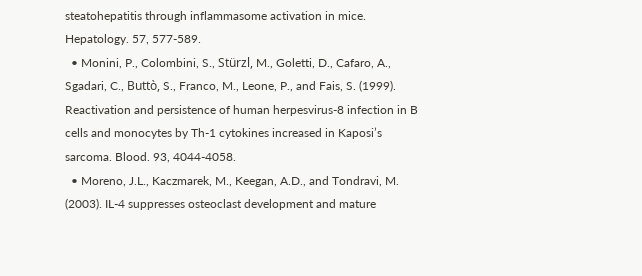steatohepatitis through inflammasome activation in mice. Hepatology. 57, 577-589.
  • Monini, P., Colombini, S., Stürzl, M., Goletti, D., Cafaro, A., Sgadari, C., Buttò, S., Franco, M., Leone, P., and Fais, S. (1999). Reactivation and persistence of human herpesvirus-8 infection in B cells and monocytes by Th-1 cytokines increased in Kaposi’s sarcoma. Blood. 93, 4044-4058.
  • Moreno, J.L., Kaczmarek, M., Keegan, A.D., and Tondravi, M. (2003). IL-4 suppresses osteoclast development and mature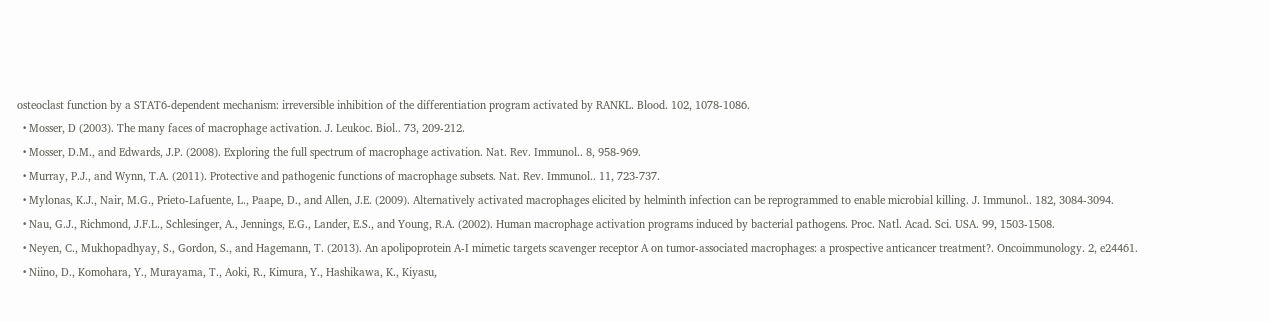osteoclast function by a STAT6-dependent mechanism: irreversible inhibition of the differentiation program activated by RANKL. Blood. 102, 1078-1086.
  • Mosser, D (2003). The many faces of macrophage activation. J. Leukoc. Biol.. 73, 209-212.
  • Mosser, D.M., and Edwards, J.P. (2008). Exploring the full spectrum of macrophage activation. Nat. Rev. Immunol.. 8, 958-969.
  • Murray, P.J., and Wynn, T.A. (2011). Protective and pathogenic functions of macrophage subsets. Nat. Rev. Immunol.. 11, 723-737.
  • Mylonas, K.J., Nair, M.G., Prieto-Lafuente, L., Paape, D., and Allen, J.E. (2009). Alternatively activated macrophages elicited by helminth infection can be reprogrammed to enable microbial killing. J. Immunol.. 182, 3084-3094.
  • Nau, G.J., Richmond, J.F.L., Schlesinger, A., Jennings, E.G., Lander, E.S., and Young, R.A. (2002). Human macrophage activation programs induced by bacterial pathogens. Proc. Natl. Acad. Sci. USA. 99, 1503-1508.
  • Neyen, C., Mukhopadhyay, S., Gordon, S., and Hagemann, T. (2013). An apolipoprotein A-I mimetic targets scavenger receptor A on tumor-associated macrophages: a prospective anticancer treatment?. Oncoimmunology. 2, e24461.
  • Niino, D., Komohara, Y., Murayama, T., Aoki, R., Kimura, Y., Hashikawa, K., Kiyasu,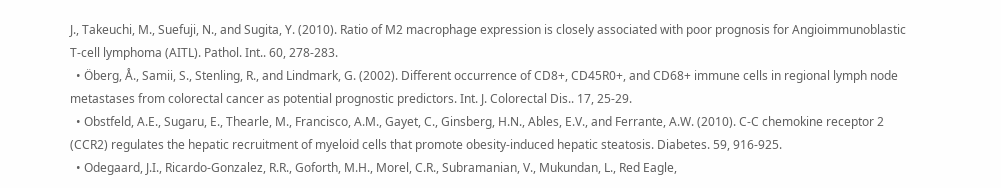J., Takeuchi, M., Suefuji, N., and Sugita, Y. (2010). Ratio of M2 macrophage expression is closely associated with poor prognosis for Angioimmunoblastic T-cell lymphoma (AITL). Pathol. Int.. 60, 278-283.
  • Öberg, Å., Samii, S., Stenling, R., and Lindmark, G. (2002). Different occurrence of CD8+, CD45R0+, and CD68+ immune cells in regional lymph node metastases from colorectal cancer as potential prognostic predictors. Int. J. Colorectal Dis.. 17, 25-29.
  • Obstfeld, A.E., Sugaru, E., Thearle, M., Francisco, A.M., Gayet, C., Ginsberg, H.N., Ables, E.V., and Ferrante, A.W. (2010). C-C chemokine receptor 2 (CCR2) regulates the hepatic recruitment of myeloid cells that promote obesity-induced hepatic steatosis. Diabetes. 59, 916-925.
  • Odegaard, J.I., Ricardo-Gonzalez, R.R., Goforth, M.H., Morel, C.R., Subramanian, V., Mukundan, L., Red Eagle,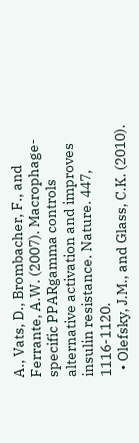A., Vats, D., Brombacher, F., and Ferrante, A.W. (2007). Macrophage-specific PPARgamma controls alternative activation and improves insulin resistance. Nature. 447, 1116-1120.
  • Olefsky, J.M., and Glass, C.K. (2010).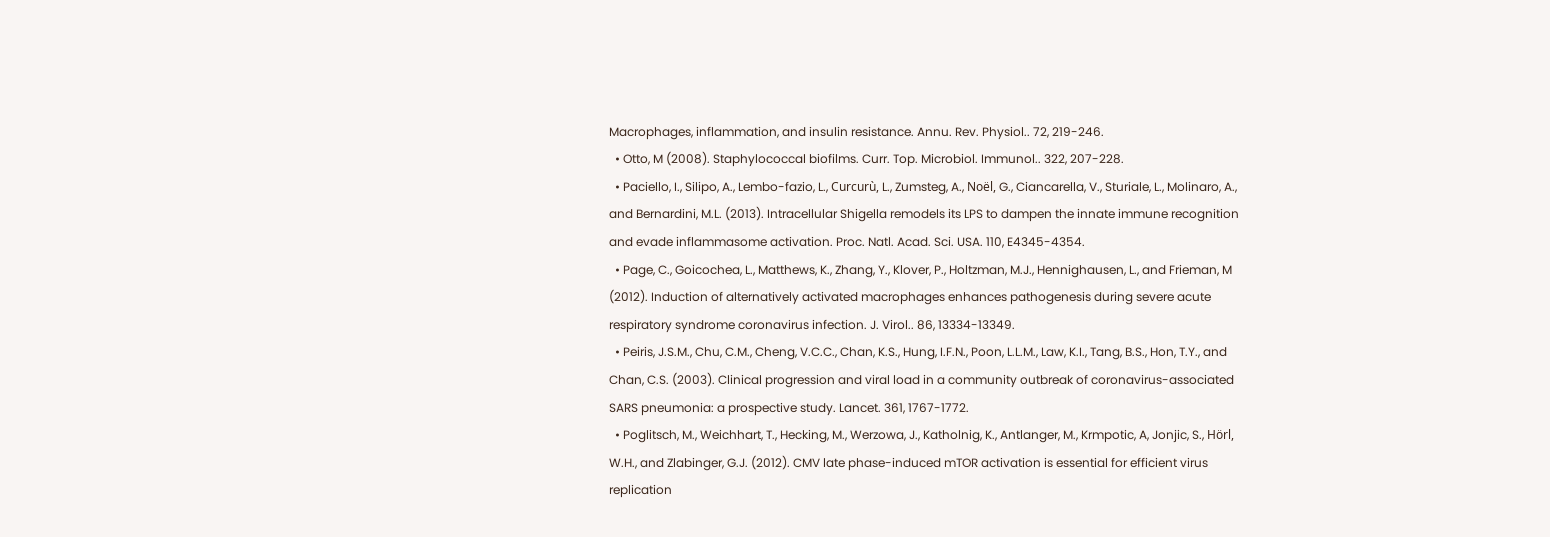Macrophages, inflammation, and insulin resistance. Annu. Rev. Physiol.. 72, 219-246.
  • Otto, M (2008). Staphylococcal biofilms. Curr. Top. Microbiol. Immunol.. 322, 207-228.
  • Paciello, I., Silipo, A., Lembo-fazio, L., Curcurù, L., Zumsteg, A., Noël, G., Ciancarella, V., Sturiale, L., Molinaro, A., and Bernardini, M.L. (2013). Intracellular Shigella remodels its LPS to dampen the innate immune recognition and evade inflammasome activation. Proc. Natl. Acad. Sci. USA. 110, E4345-4354.
  • Page, C., Goicochea, L., Matthews, K., Zhang, Y., Klover, P., Holtzman, M.J., Hennighausen, L., and Frieman, M (2012). Induction of alternatively activated macrophages enhances pathogenesis during severe acute respiratory syndrome coronavirus infection. J. Virol.. 86, 13334-13349.
  • Peiris, J.S.M., Chu, C.M., Cheng, V.C.C., Chan, K.S., Hung, I.F.N., Poon, L.L.M., Law, K.I., Tang, B.S., Hon, T.Y., and Chan, C.S. (2003). Clinical progression and viral load in a community outbreak of coronavirus-associated SARS pneumonia: a prospective study. Lancet. 361, 1767-1772.
  • Poglitsch, M., Weichhart, T., Hecking, M., Werzowa, J., Katholnig, K., Antlanger, M., Krmpotic, A, Jonjic, S., Hörl, W.H., and Zlabinger, G.J. (2012). CMV late phase-induced mTOR activation is essential for efficient virus replication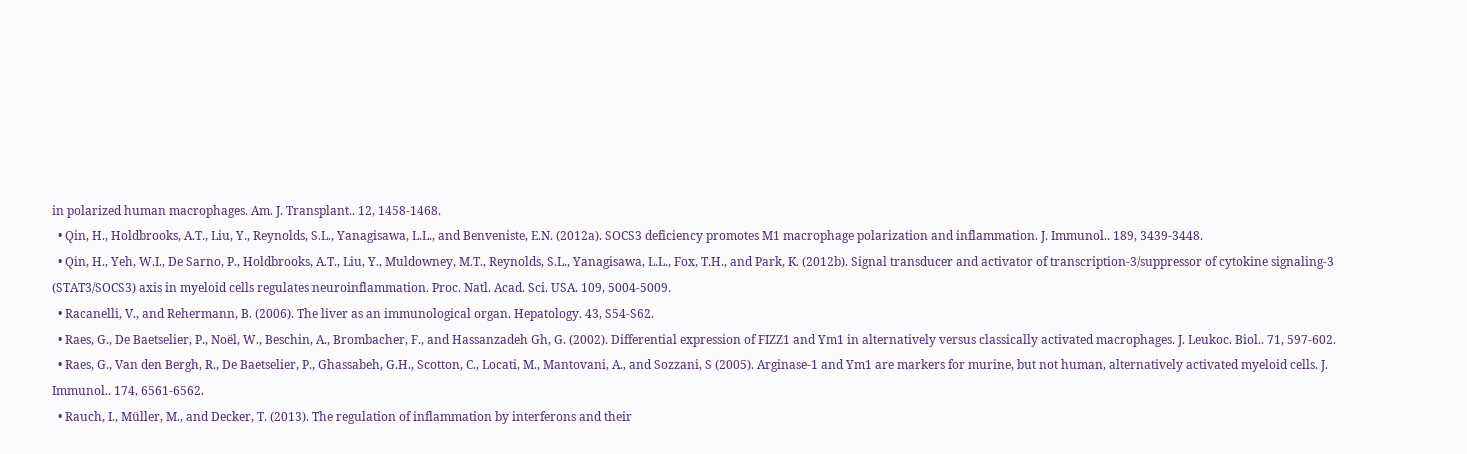in polarized human macrophages. Am. J. Transplant.. 12, 1458-1468.
  • Qin, H., Holdbrooks, A.T., Liu, Y., Reynolds, S.L., Yanagisawa, L.L., and Benveniste, E.N. (2012a). SOCS3 deficiency promotes M1 macrophage polarization and inflammation. J. Immunol.. 189, 3439-3448.
  • Qin, H., Yeh, W.I., De Sarno, P., Holdbrooks, A.T., Liu, Y., Muldowney, M.T., Reynolds, S.L., Yanagisawa, L.L., Fox, T.H., and Park, K. (2012b). Signal transducer and activator of transcription-3/suppressor of cytokine signaling-3 (STAT3/SOCS3) axis in myeloid cells regulates neuroinflammation. Proc. Natl. Acad. Sci. USA. 109, 5004-5009.
  • Racanelli, V., and Rehermann, B. (2006). The liver as an immunological organ. Hepatology. 43, S54-S62.
  • Raes, G., De Baetselier, P., Noël, W., Beschin, A., Brombacher, F., and Hassanzadeh Gh, G. (2002). Differential expression of FIZZ1 and Ym1 in alternatively versus classically activated macrophages. J. Leukoc. Biol.. 71, 597-602.
  • Raes, G., Van den Bergh, R., De Baetselier, P., Ghassabeh, G.H., Scotton, C., Locati, M., Mantovani, A., and Sozzani, S (2005). Arginase-1 and Ym1 are markers for murine, but not human, alternatively activated myeloid cells. J. Immunol.. 174, 6561-6562.
  • Rauch, I., Müller, M., and Decker, T. (2013). The regulation of inflammation by interferons and their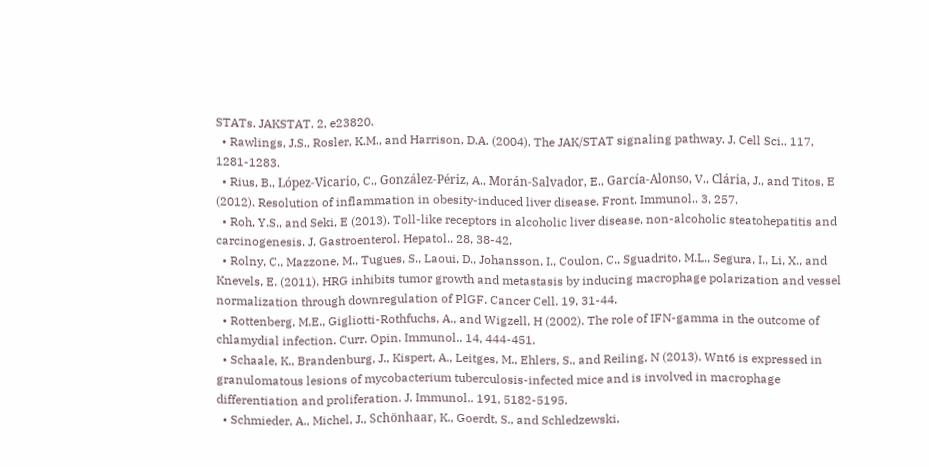STATs. JAKSTAT. 2, e23820.
  • Rawlings, J.S., Rosler, K.M., and Harrison, D.A. (2004). The JAK/STAT signaling pathway. J. Cell Sci.. 117, 1281-1283.
  • Rius, B., López-Vicario, C., González-Périz, A., Morán-Salvador, E., García-Alonso, V., Clária, J., and Titos, E (2012). Resolution of inflammation in obesity-induced liver disease. Front. Immunol.. 3, 257.
  • Roh, Y.S., and Seki, E (2013). Toll-like receptors in alcoholic liver disease, non-alcoholic steatohepatitis and carcinogenesis. J. Gastroenterol. Hepatol.. 28, 38-42.
  • Rolny, C., Mazzone, M., Tugues, S., Laoui, D., Johansson, I., Coulon, C., Sguadrito, M.L., Segura, I., Li, X., and Knevels, E. (2011). HRG inhibits tumor growth and metastasis by inducing macrophage polarization and vessel normalization through downregulation of PlGF. Cancer Cell. 19, 31-44.
  • Rottenberg, M.E., Gigliotti-Rothfuchs, A., and Wigzell, H (2002). The role of IFN-gamma in the outcome of chlamydial infection. Curr. Opin. Immunol.. 14, 444-451.
  • Schaale, K., Brandenburg, J., Kispert, A., Leitges, M., Ehlers, S., and Reiling, N (2013). Wnt6 is expressed in granulomatous lesions of mycobacterium tuberculosis-infected mice and is involved in macrophage differentiation and proliferation. J. Immunol.. 191, 5182-5195.
  • Schmieder, A., Michel, J., Schönhaar, K., Goerdt, S., and Schledzewski,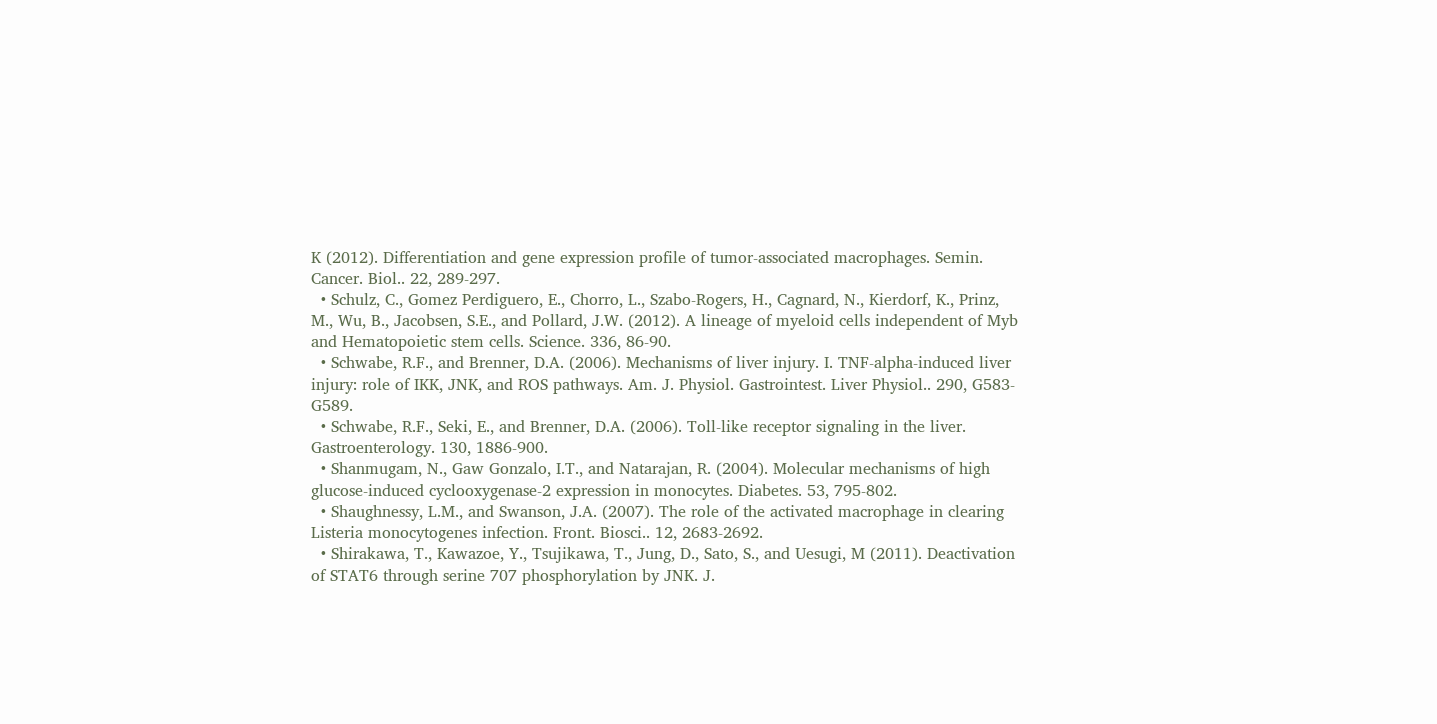K (2012). Differentiation and gene expression profile of tumor-associated macrophages. Semin. Cancer. Biol.. 22, 289-297.
  • Schulz, C., Gomez Perdiguero, E., Chorro, L., Szabo-Rogers, H., Cagnard, N., Kierdorf, K., Prinz, M., Wu, B., Jacobsen, S.E., and Pollard, J.W. (2012). A lineage of myeloid cells independent of Myb and Hematopoietic stem cells. Science. 336, 86-90.
  • Schwabe, R.F., and Brenner, D.A. (2006). Mechanisms of liver injury. I. TNF-alpha-induced liver injury: role of IKK, JNK, and ROS pathways. Am. J. Physiol. Gastrointest. Liver Physiol.. 290, G583-G589.
  • Schwabe, R.F., Seki, E., and Brenner, D.A. (2006). Toll-like receptor signaling in the liver. Gastroenterology. 130, 1886-900.
  • Shanmugam, N., Gaw Gonzalo, I.T., and Natarajan, R. (2004). Molecular mechanisms of high glucose-induced cyclooxygenase-2 expression in monocytes. Diabetes. 53, 795-802.
  • Shaughnessy, L.M., and Swanson, J.A. (2007). The role of the activated macrophage in clearing Listeria monocytogenes infection. Front. Biosci.. 12, 2683-2692.
  • Shirakawa, T., Kawazoe, Y., Tsujikawa, T., Jung, D., Sato, S., and Uesugi, M (2011). Deactivation of STAT6 through serine 707 phosphorylation by JNK. J.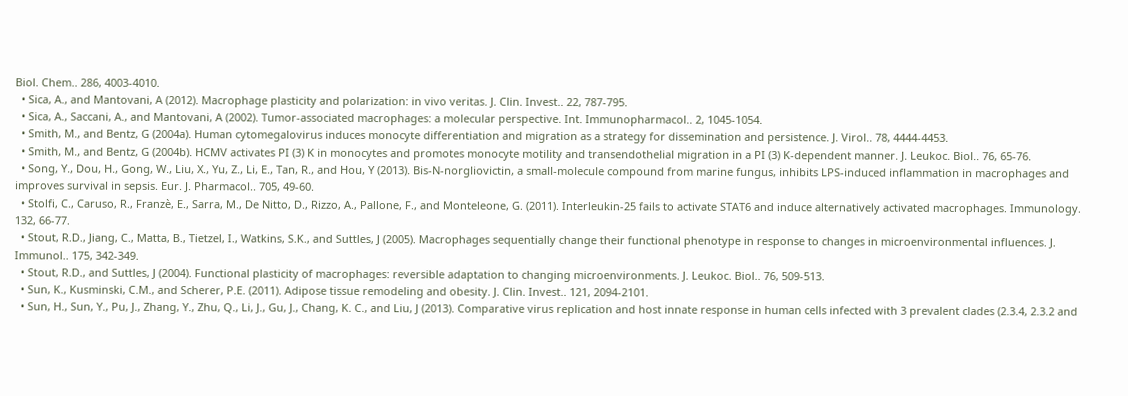Biol. Chem.. 286, 4003-4010.
  • Sica, A., and Mantovani, A (2012). Macrophage plasticity and polarization: in vivo veritas. J. Clin. Invest.. 22, 787-795.
  • Sica, A., Saccani, A., and Mantovani, A (2002). Tumor-associated macrophages: a molecular perspective. Int. Immunopharmacol.. 2, 1045-1054.
  • Smith, M., and Bentz, G (2004a). Human cytomegalovirus induces monocyte differentiation and migration as a strategy for dissemination and persistence. J. Virol.. 78, 4444-4453.
  • Smith, M., and Bentz, G (2004b). HCMV activates PI (3) K in monocytes and promotes monocyte motility and transendothelial migration in a PI (3) K-dependent manner. J. Leukoc. Biol.. 76, 65-76.
  • Song, Y., Dou, H., Gong, W., Liu, X., Yu, Z., Li, E., Tan, R., and Hou, Y (2013). Bis-N-norgliovictin, a small-molecule compound from marine fungus, inhibits LPS-induced inflammation in macrophages and improves survival in sepsis. Eur. J. Pharmacol.. 705, 49-60.
  • Stolfi, C., Caruso, R., Franzè, E., Sarra, M., De Nitto, D., Rizzo, A., Pallone, F., and Monteleone, G. (2011). Interleukin-25 fails to activate STAT6 and induce alternatively activated macrophages. Immunology. 132, 66-77.
  • Stout, R.D., Jiang, C., Matta, B., Tietzel, I., Watkins, S.K., and Suttles, J (2005). Macrophages sequentially change their functional phenotype in response to changes in microenvironmental influences. J. Immunol.. 175, 342-349.
  • Stout, R.D., and Suttles, J (2004). Functional plasticity of macrophages: reversible adaptation to changing microenvironments. J. Leukoc. Biol.. 76, 509-513.
  • Sun, K., Kusminski, C.M., and Scherer, P.E. (2011). Adipose tissue remodeling and obesity. J. Clin. Invest.. 121, 2094-2101.
  • Sun, H., Sun, Y., Pu, J., Zhang, Y., Zhu, Q., Li, J., Gu, J., Chang, K. C., and Liu, J (2013). Comparative virus replication and host innate response in human cells infected with 3 prevalent clades (2.3.4, 2.3.2 and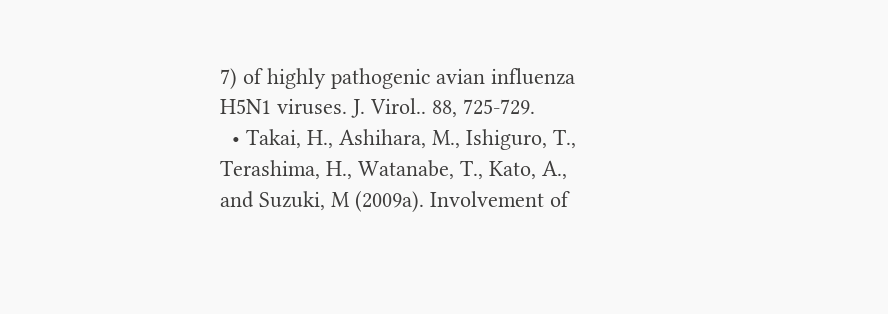7) of highly pathogenic avian influenza H5N1 viruses. J. Virol.. 88, 725-729.
  • Takai, H., Ashihara, M., Ishiguro, T., Terashima, H., Watanabe, T., Kato, A., and Suzuki, M (2009a). Involvement of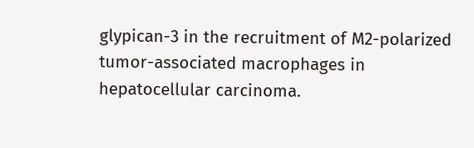glypican-3 in the recruitment of M2-polarized tumor-associated macrophages in hepatocellular carcinoma.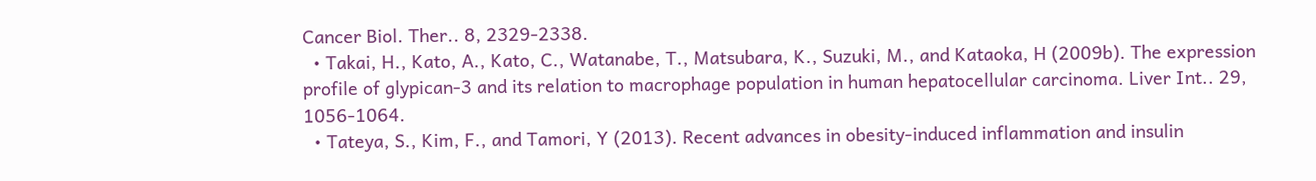Cancer Biol. Ther.. 8, 2329-2338.
  • Takai, H., Kato, A., Kato, C., Watanabe, T., Matsubara, K., Suzuki, M., and Kataoka, H (2009b). The expression profile of glypican-3 and its relation to macrophage population in human hepatocellular carcinoma. Liver Int.. 29, 1056-1064.
  • Tateya, S., Kim, F., and Tamori, Y (2013). Recent advances in obesity-induced inflammation and insulin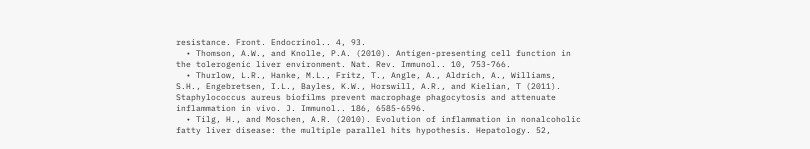resistance. Front. Endocrinol.. 4, 93.
  • Thomson, A.W., and Knolle, P.A. (2010). Antigen-presenting cell function in the tolerogenic liver environment. Nat. Rev. Immunol.. 10, 753-766.
  • Thurlow, L.R., Hanke, M.L., Fritz, T., Angle, A., Aldrich, A., Williams, S.H., Engebretsen, I.L., Bayles, K.W., Horswill, A.R., and Kielian, T (2011). Staphylococcus aureus biofilms prevent macrophage phagocytosis and attenuate inflammation in vivo. J. Immunol.. 186, 6585-6596.
  • Tilg, H., and Moschen, A.R. (2010). Evolution of inflammation in nonalcoholic fatty liver disease: the multiple parallel hits hypothesis. Hepatology. 52,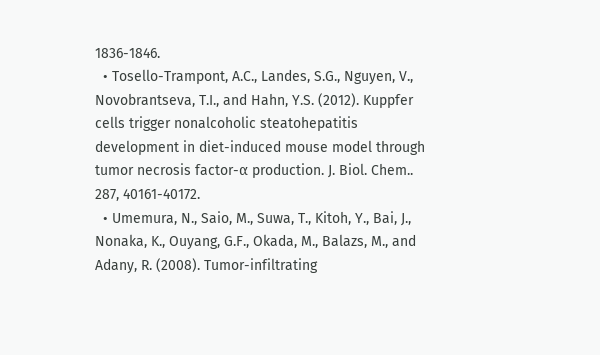1836-1846.
  • Tosello-Trampont, A.C., Landes, S.G., Nguyen, V., Novobrantseva, T.I., and Hahn, Y.S. (2012). Kuppfer cells trigger nonalcoholic steatohepatitis development in diet-induced mouse model through tumor necrosis factor-α production. J. Biol. Chem.. 287, 40161-40172.
  • Umemura, N., Saio, M., Suwa, T., Kitoh, Y., Bai, J., Nonaka, K., Ouyang, G.F., Okada, M., Balazs, M., and Adany, R. (2008). Tumor-infiltrating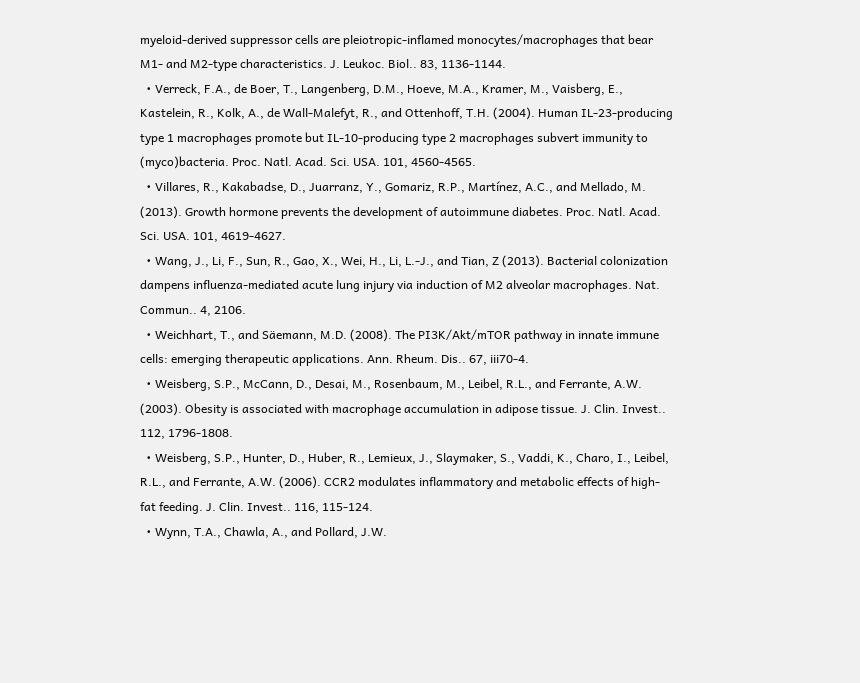myeloid-derived suppressor cells are pleiotropic-inflamed monocytes/macrophages that bear M1- and M2-type characteristics. J. Leukoc. Biol.. 83, 1136-1144.
  • Verreck, F.A., de Boer, T., Langenberg, D.M., Hoeve, M.A., Kramer, M., Vaisberg, E., Kastelein, R., Kolk, A., de Wall-Malefyt, R., and Ottenhoff, T.H. (2004). Human IL-23-producing type 1 macrophages promote but IL-10-producing type 2 macrophages subvert immunity to (myco)bacteria. Proc. Natl. Acad. Sci. USA. 101, 4560-4565.
  • Villares, R., Kakabadse, D., Juarranz, Y., Gomariz, R.P., Martínez, A.C., and Mellado, M. (2013). Growth hormone prevents the development of autoimmune diabetes. Proc. Natl. Acad. Sci. USA. 101, 4619-4627.
  • Wang, J., Li, F., Sun, R., Gao, X., Wei, H., Li, L.-J., and Tian, Z (2013). Bacterial colonization dampens influenza-mediated acute lung injury via induction of M2 alveolar macrophages. Nat. Commun.. 4, 2106.
  • Weichhart, T., and Säemann, M.D. (2008). The PI3K/Akt/mTOR pathway in innate immune cells: emerging therapeutic applications. Ann. Rheum. Dis.. 67, iii70-4.
  • Weisberg, S.P., McCann, D., Desai, M., Rosenbaum, M., Leibel, R.L., and Ferrante, A.W. (2003). Obesity is associated with macrophage accumulation in adipose tissue. J. Clin. Invest.. 112, 1796-1808.
  • Weisberg, S.P., Hunter, D., Huber, R., Lemieux, J., Slaymaker, S., Vaddi, K., Charo, I., Leibel, R.L., and Ferrante, A.W. (2006). CCR2 modulates inflammatory and metabolic effects of high-fat feeding. J. Clin. Invest.. 116, 115-124.
  • Wynn, T.A., Chawla, A., and Pollard, J.W.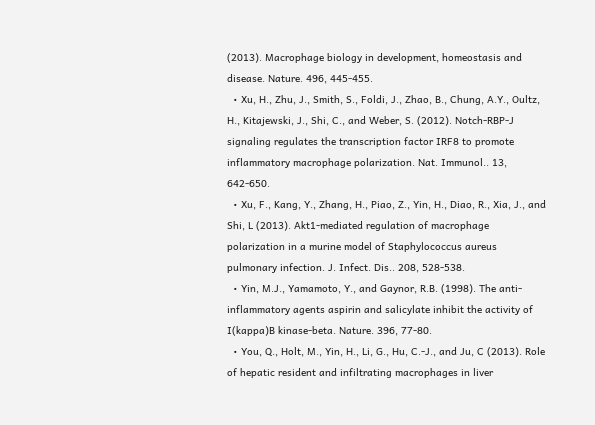(2013). Macrophage biology in development, homeostasis and disease. Nature. 496, 445-455.
  • Xu, H., Zhu, J., Smith, S., Foldi, J., Zhao, B., Chung, A.Y., Oultz, H., Kitajewski, J., Shi, C., and Weber, S. (2012). Notch-RBP-J signaling regulates the transcription factor IRF8 to promote inflammatory macrophage polarization. Nat. Immunol.. 13, 642-650.
  • Xu, F., Kang, Y., Zhang, H., Piao, Z., Yin, H., Diao, R., Xia, J., and Shi, L (2013). Akt1-mediated regulation of macrophage polarization in a murine model of Staphylococcus aureus pulmonary infection. J. Infect. Dis.. 208, 528-538.
  • Yin, M.J., Yamamoto, Y., and Gaynor, R.B. (1998). The anti-inflammatory agents aspirin and salicylate inhibit the activity of I(kappa)B kinase-beta. Nature. 396, 77-80.
  • You, Q., Holt, M., Yin, H., Li, G., Hu, C.-J., and Ju, C (2013). Role of hepatic resident and infiltrating macrophages in liver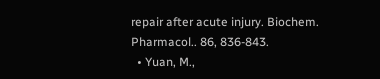repair after acute injury. Biochem. Pharmacol.. 86, 836-843.
  • Yuan, M.,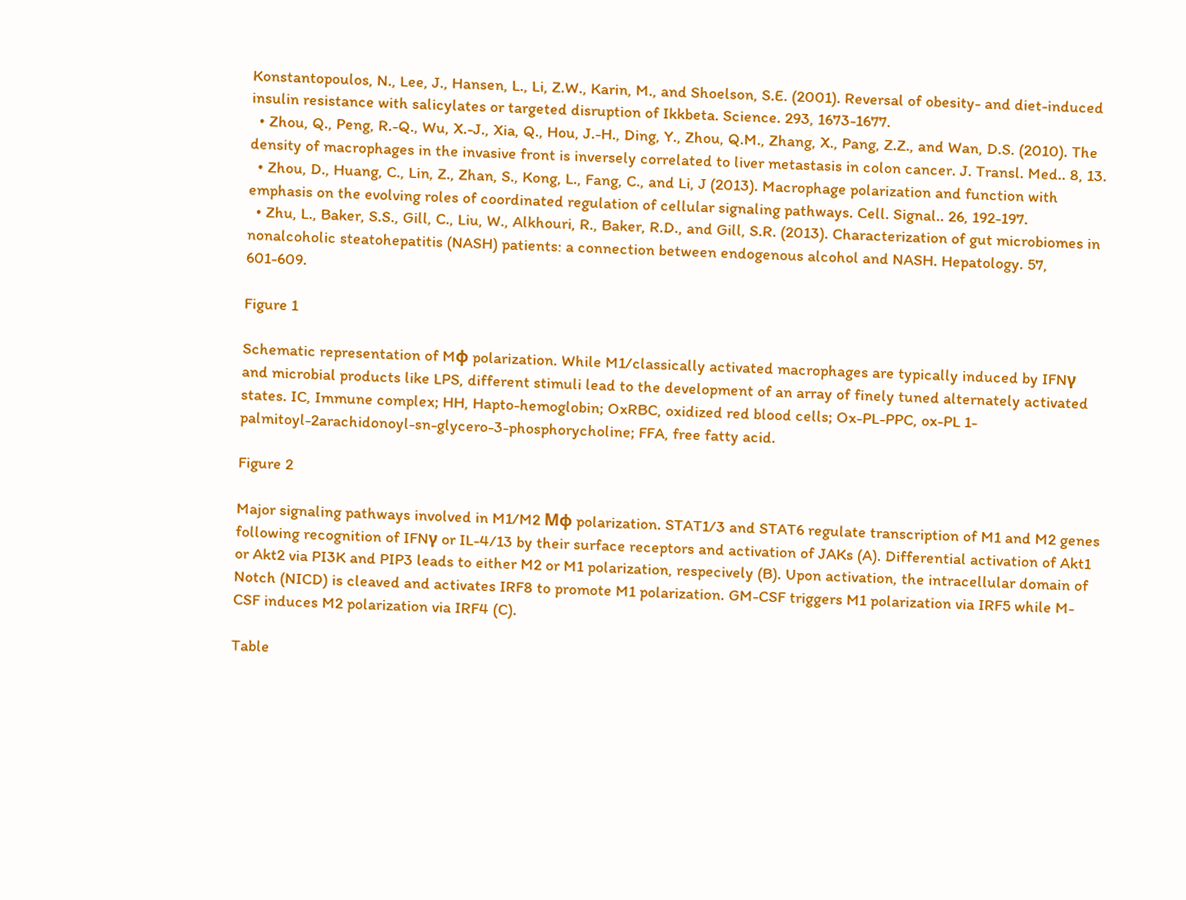Konstantopoulos, N., Lee, J., Hansen, L., Li, Z.W., Karin, M., and Shoelson, S.E. (2001). Reversal of obesity- and diet-induced insulin resistance with salicylates or targeted disruption of Ikkbeta. Science. 293, 1673-1677.
  • Zhou, Q., Peng, R.-Q., Wu, X.-J., Xia, Q., Hou, J.-H., Ding, Y., Zhou, Q.M., Zhang, X., Pang, Z.Z., and Wan, D.S. (2010). The density of macrophages in the invasive front is inversely correlated to liver metastasis in colon cancer. J. Transl. Med.. 8, 13.
  • Zhou, D., Huang, C., Lin, Z., Zhan, S., Kong, L., Fang, C., and Li, J (2013). Macrophage polarization and function with emphasis on the evolving roles of coordinated regulation of cellular signaling pathways. Cell. Signal.. 26, 192-197.
  • Zhu, L., Baker, S.S., Gill, C., Liu, W., Alkhouri, R., Baker, R.D., and Gill, S.R. (2013). Characterization of gut microbiomes in nonalcoholic steatohepatitis (NASH) patients: a connection between endogenous alcohol and NASH. Hepatology. 57, 601-609.

Figure 1

Schematic representation of Mϕ polarization. While M1/classically activated macrophages are typically induced by IFNγ and microbial products like LPS, different stimuli lead to the development of an array of finely tuned alternately activated states. IC, Immune complex; HH, Hapto-hemoglobin; OxRBC, oxidized red blood cells; Ox-PL-PPC, ox-PL 1-palmitoyl-2arachidonoyl-sn-glycero-3-phosphorycholine; FFA, free fatty acid.

Figure 2

Major signaling pathways involved in M1/M2 Mϕ polarization. STAT1/3 and STAT6 regulate transcription of M1 and M2 genes following recognition of IFNγ or IL-4/13 by their surface receptors and activation of JAKs (A). Differential activation of Akt1 or Akt2 via PI3K and PIP3 leads to either M2 or M1 polarization, respecively (B). Upon activation, the intracellular domain of Notch (NICD) is cleaved and activates IRF8 to promote M1 polarization. GM-CSF triggers M1 polarization via IRF5 while M-CSF induces M2 polarization via IRF4 (C).

Table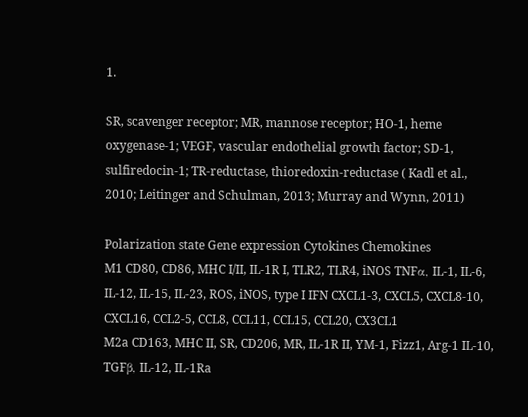1.

SR, scavenger receptor; MR, mannose receptor; HO-1, heme oxygenase-1; VEGF, vascular endothelial growth factor; SD-1, sulfiredocin-1; TR-reductase, thioredoxin-reductase ( Kadl et al., 2010; Leitinger and Schulman, 2013; Murray and Wynn, 2011)

Polarization state Gene expression Cytokines Chemokines
M1 CD80, CD86, MHC I/II, IL-1R I, TLR2, TLR4, iNOS TNFα, IL-1, IL-6, IL-12, IL-15, IL-23, ROS, iNOS, type I IFN CXCL1-3, CXCL5, CXCL8-10, CXCL16, CCL2-5, CCL8, CCL11, CCL15, CCL20, CX3CL1
M2a CD163, MHC II, SR, CD206, MR, IL-1R II, YM-1, Fizz1, Arg-1 IL-10, TGFβ, IL-12, IL-1Ra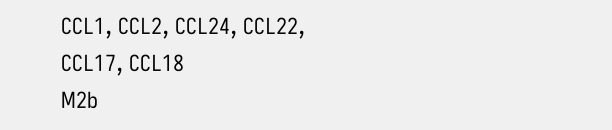CCL1, CCL2, CCL24, CCL22, CCL17, CCL18
M2b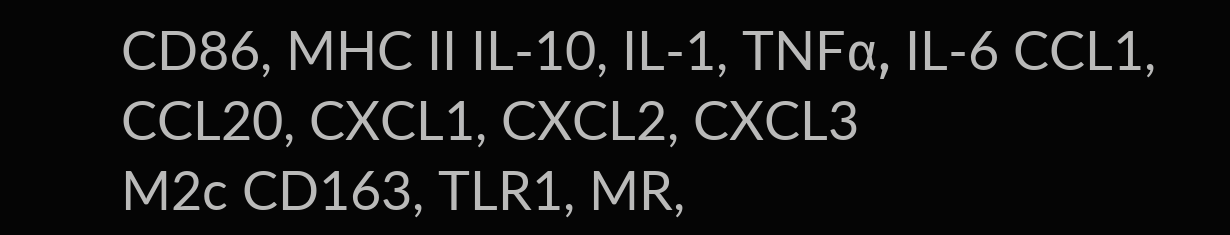CD86, MHC II IL-10, IL-1, TNFα, IL-6 CCL1, CCL20, CXCL1, CXCL2, CXCL3
M2c CD163, TLR1, MR,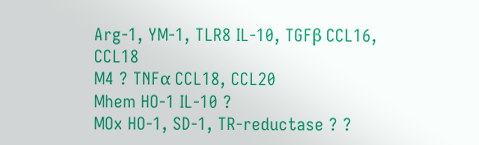Arg-1, YM-1, TLR8 IL-10, TGFβ CCL16, CCL18
M4 ? TNFα CCL18, CCL20
Mhem HO-1 IL-10 ?
MOx HO-1, SD-1, TR-reductase ? ?